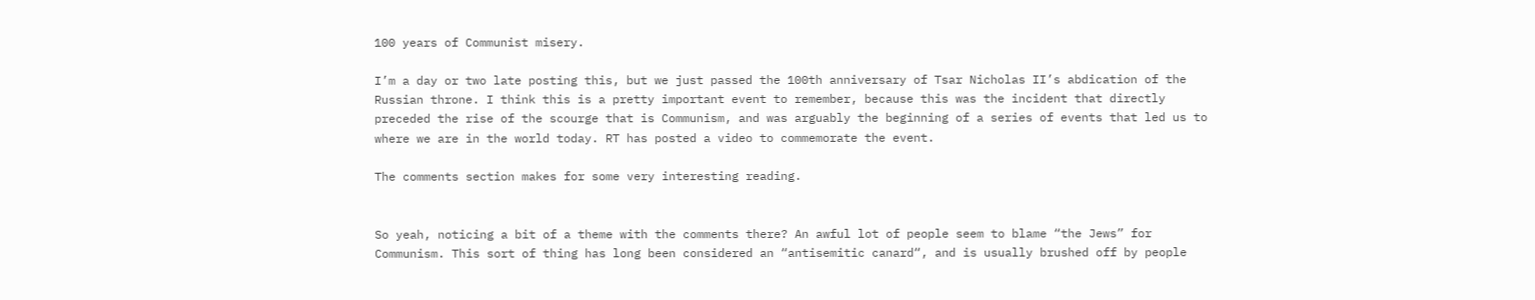100 years of Communist misery.

I’m a day or two late posting this, but we just passed the 100th anniversary of Tsar Nicholas II’s abdication of the Russian throne. I think this is a pretty important event to remember, because this was the incident that directly preceded the rise of the scourge that is Communism, and was arguably the beginning of a series of events that led us to where we are in the world today. RT has posted a video to commemorate the event.

The comments section makes for some very interesting reading.


So yeah, noticing a bit of a theme with the comments there? An awful lot of people seem to blame “the Jews” for Communism. This sort of thing has long been considered an “antisemitic canard“, and is usually brushed off by people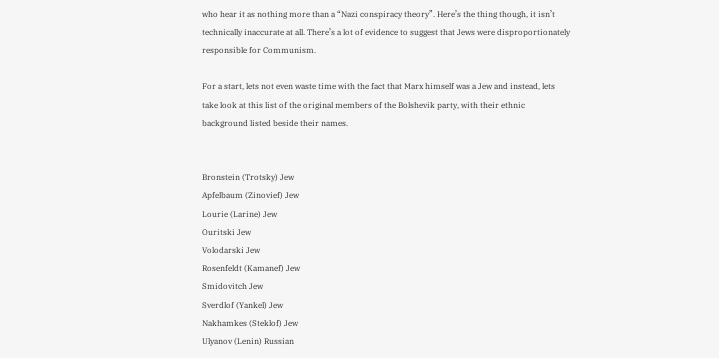who hear it as nothing more than a “Nazi conspiracy theory”. Here’s the thing though, it isn’t technically inaccurate at all. There’s a lot of evidence to suggest that Jews were disproportionately responsible for Communism.

For a start, lets not even waste time with the fact that Marx himself was a Jew and instead, lets take look at this list of the original members of the Bolshevik party, with their ethnic background listed beside their names.


Bronstein (Trotsky) Jew
Apfelbaum (Zinovief) Jew
Lourie (Larine) Jew
Ouritski Jew
Volodarski Jew
Rosenfeldt (Kamanef) Jew
Smidovitch Jew
Sverdlof (Yankel) Jew
Nakhamkes (Steklof) Jew
Ulyanov (Lenin) Russian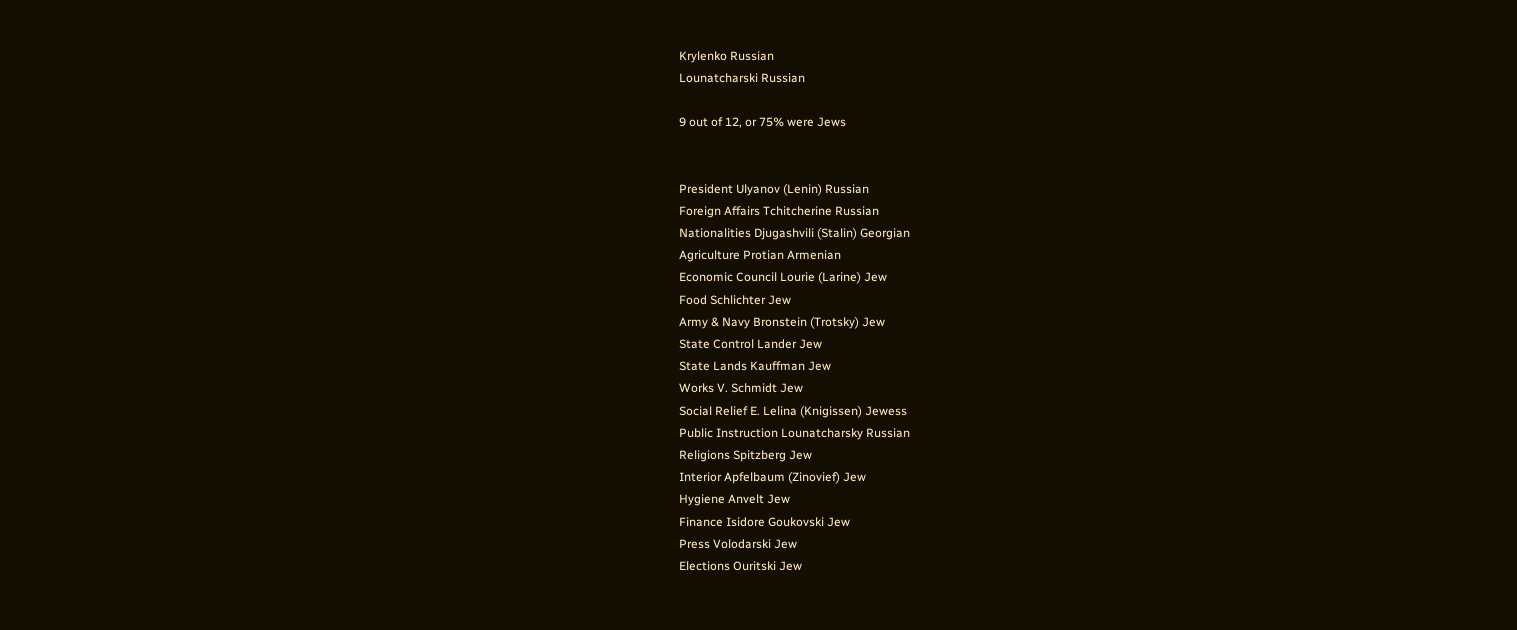Krylenko Russian
Lounatcharski Russian

9 out of 12, or 75% were Jews


President Ulyanov (Lenin) Russian
Foreign Affairs Tchitcherine Russian
Nationalities Djugashvili (Stalin) Georgian
Agriculture Protian Armenian
Economic Council Lourie (Larine) Jew
Food Schlichter Jew
Army & Navy Bronstein (Trotsky) Jew
State Control Lander Jew
State Lands Kauffman Jew
Works V. Schmidt Jew
Social Relief E. Lelina (Knigissen) Jewess
Public Instruction Lounatcharsky Russian
Religions Spitzberg Jew
Interior Apfelbaum (Zinovief) Jew
Hygiene Anvelt Jew
Finance Isidore Goukovski Jew
Press Volodarski Jew
Elections Ouritski Jew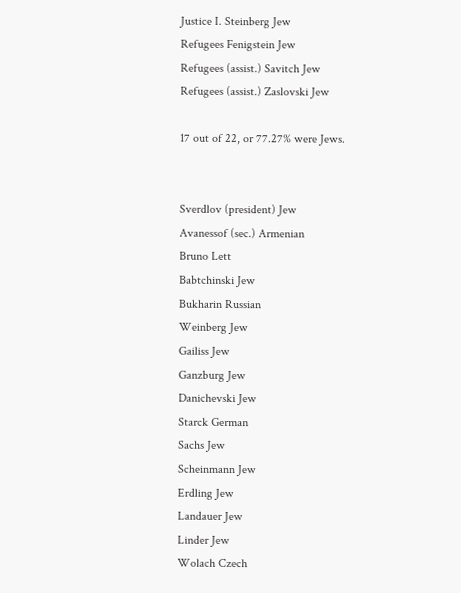Justice I. Steinberg Jew
Refugees Fenigstein Jew
Refugees (assist.) Savitch Jew
Refugees (assist.) Zaslovski Jew

17 out of 22, or 77.27% were Jews.


Sverdlov (president) Jew
Avanessof (sec.) Armenian
Bruno Lett
Babtchinski Jew
Bukharin Russian
Weinberg Jew
Gailiss Jew
Ganzburg Jew
Danichevski Jew
Starck German
Sachs Jew
Scheinmann Jew
Erdling Jew
Landauer Jew
Linder Jew
Wolach Czech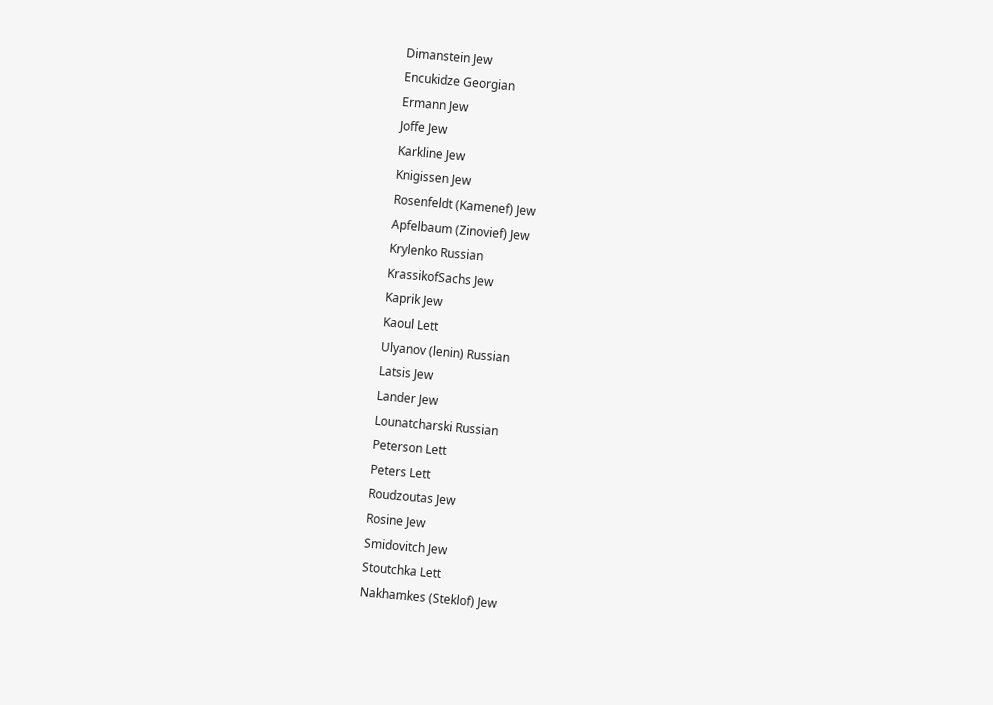Dimanstein Jew
Encukidze Georgian
Ermann Jew
Joffe Jew
Karkline Jew
Knigissen Jew
Rosenfeldt (Kamenef) Jew
Apfelbaum (Zinovief) Jew
Krylenko Russian
KrassikofSachs Jew
Kaprik Jew
Kaoul Lett
Ulyanov (lenin) Russian
Latsis Jew
Lander Jew
Lounatcharski Russian
Peterson Lett
Peters Lett
Roudzoutas Jew
Rosine Jew
Smidovitch Jew
Stoutchka Lett
Nakhamkes (Steklof) Jew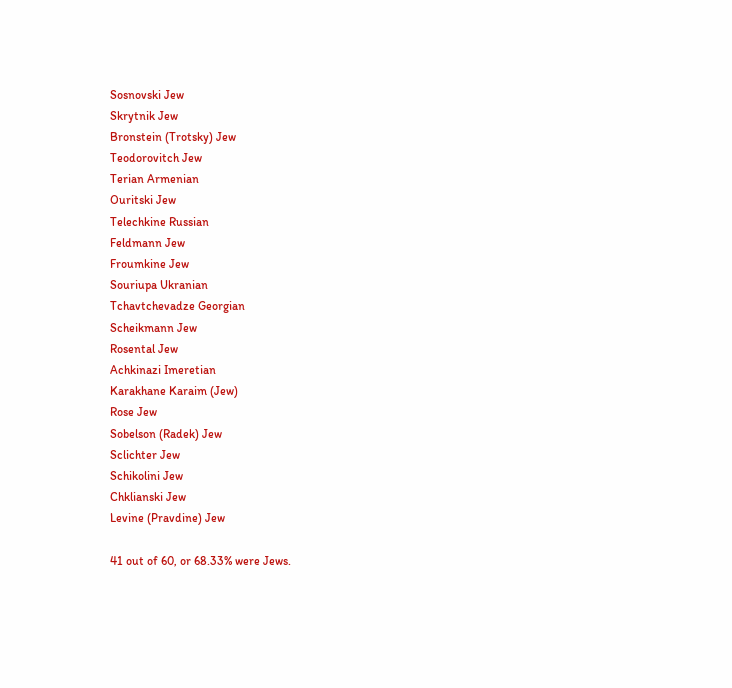Sosnovski Jew
Skrytnik Jew
Bronstein (Trotsky) Jew
Teodorovitch Jew
Terian Armenian
Ouritski Jew
Telechkine Russian
Feldmann Jew
Froumkine Jew
Souriupa Ukranian
Tchavtchevadze Georgian
Scheikmann Jew
Rosental Jew
Achkinazi Imeretian
Karakhane Karaim (Jew)
Rose Jew
Sobelson (Radek) Jew
Sclichter Jew
Schikolini Jew
Chklianski Jew
Levine (Pravdine) Jew

41 out of 60, or 68.33% were Jews.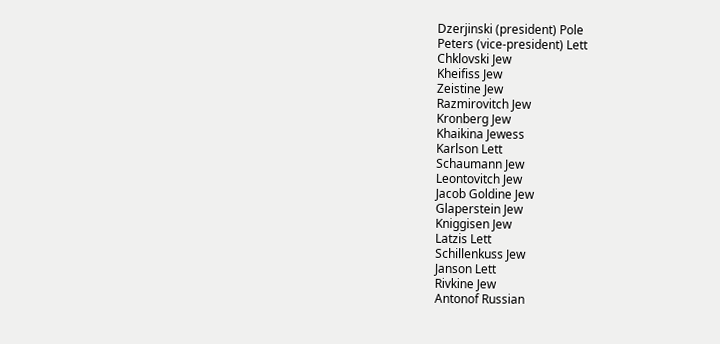Dzerjinski (president) Pole
Peters (vice-president) Lett
Chklovski Jew
Kheifiss Jew
Zeistine Jew
Razmirovitch Jew
Kronberg Jew
Khaikina Jewess
Karlson Lett
Schaumann Jew
Leontovitch Jew
Jacob Goldine Jew
Glaperstein Jew
Kniggisen Jew
Latzis Lett
Schillenkuss Jew
Janson Lett
Rivkine Jew
Antonof Russian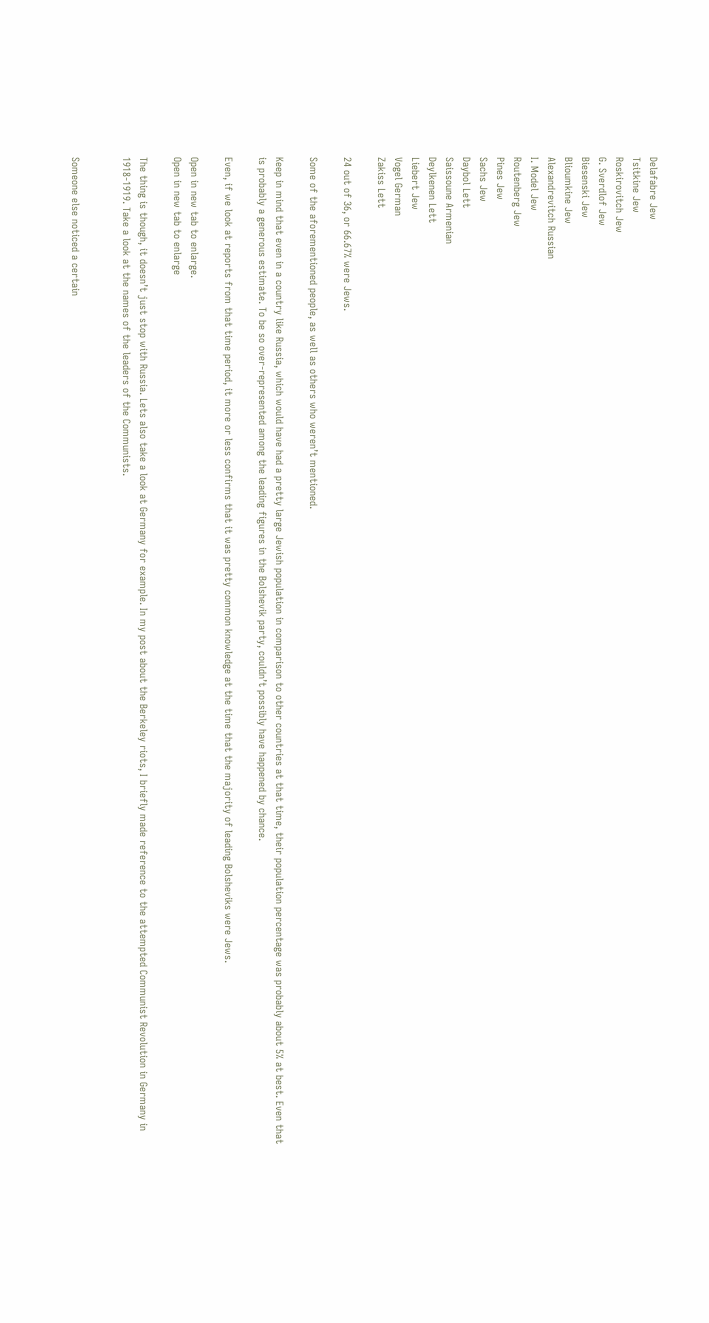Delafabre Jew
Tsitkine Jew
Roskirovitch Jew
G. Sverdlof Jew
Biesenski Jew
Blioumkine Jew
Alexandrevitch Russian
I. Model Jew
Routenberg Jew
Pines Jew
Sachs Jew
Daybol Lett
Saissoune Armenian
Deylkenen Lett
Liebert Jew
Vogel German
Zakiss Lett

24 out of 36, or 66.67% were Jews.

Some of the aforementioned people, as well as others who weren’t mentioned.

Keep in mind that even in a country like Russia, which would have had a pretty large Jewish population in comparison to other countries at that time, their population percentage was probably about 5% at best. Even that is probably a generous estimate. To be so over-represented among the leading figures in the Bolshevik party, couldn’t possibly have happened by chance.

Even, if we look at reports from that time period, it more or less confirms that it was pretty common knowledge at the time that the majority of leading Bolsheviks were Jews.

Open in new tab to enlarge.
Open in new tab to enlarge

The thing is though, it doesn’t just stop with Russia. Lets also take a look at Germany for example. In my post about the Berkeley riots, I briefly made reference to the attempted Communist Revolution in Germany in 1918-1919. Take a look at the names of the leaders of the Communists.


Someone else noticed a certain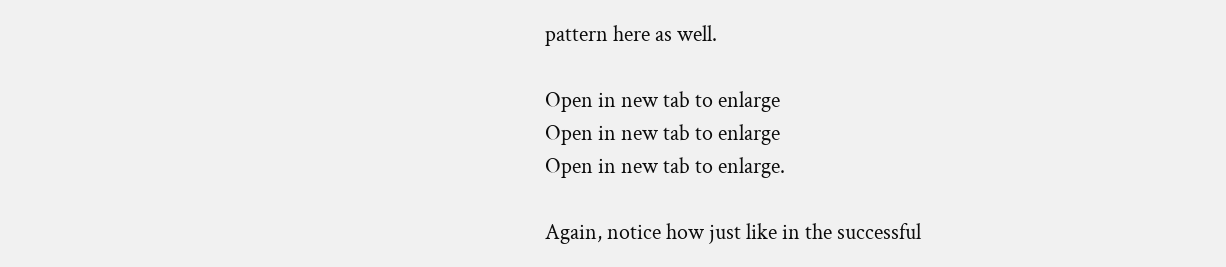pattern here as well.

Open in new tab to enlarge
Open in new tab to enlarge
Open in new tab to enlarge.

Again, notice how just like in the successful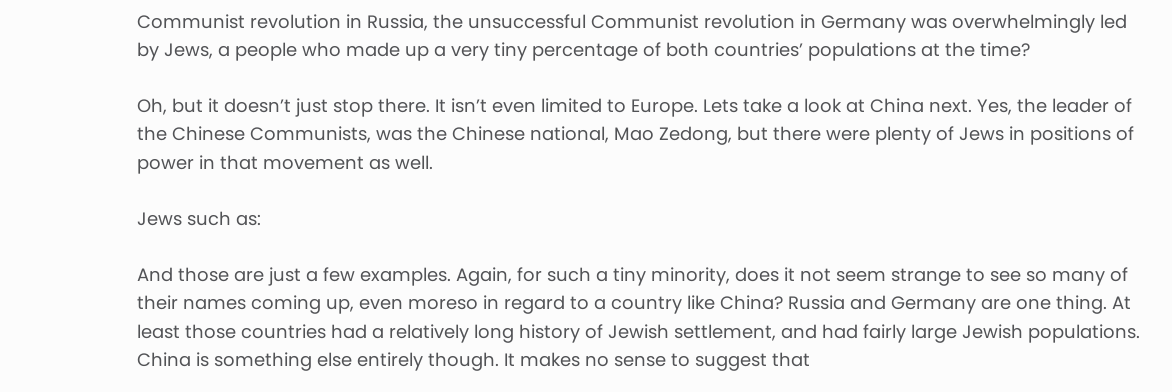Communist revolution in Russia, the unsuccessful Communist revolution in Germany was overwhelmingly led by Jews, a people who made up a very tiny percentage of both countries’ populations at the time?

Oh, but it doesn’t just stop there. It isn’t even limited to Europe. Lets take a look at China next. Yes, the leader of the Chinese Communists, was the Chinese national, Mao Zedong, but there were plenty of Jews in positions of power in that movement as well.

Jews such as:

And those are just a few examples. Again, for such a tiny minority, does it not seem strange to see so many of their names coming up, even moreso in regard to a country like China? Russia and Germany are one thing. At least those countries had a relatively long history of Jewish settlement, and had fairly large Jewish populations. China is something else entirely though. It makes no sense to suggest that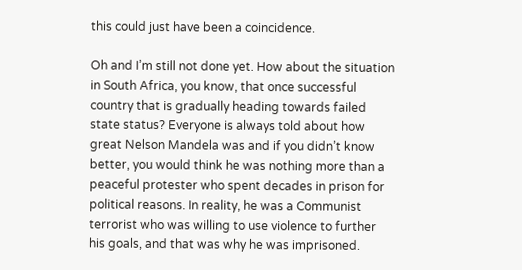this could just have been a coincidence.

Oh and I’m still not done yet. How about the situation in South Africa, you know, that once successful country that is gradually heading towards failed state status? Everyone is always told about how great Nelson Mandela was and if you didn’t know better, you would think he was nothing more than a peaceful protester who spent decades in prison for political reasons. In reality, he was a Communist terrorist who was willing to use violence to further his goals, and that was why he was imprisoned.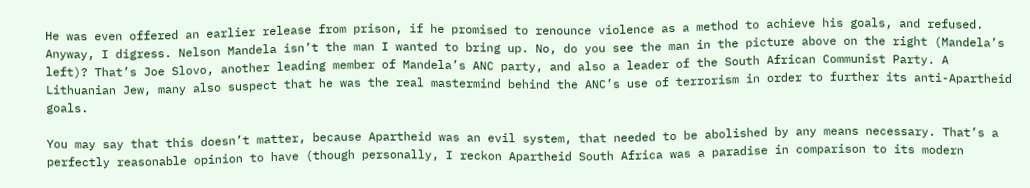He was even offered an earlier release from prison, if he promised to renounce violence as a method to achieve his goals, and refused. Anyway, I digress. Nelson Mandela isn’t the man I wanted to bring up. No, do you see the man in the picture above on the right (Mandela’s left)? That’s Joe Slovo, another leading member of Mandela’s ANC party, and also a leader of the South African Communist Party. A Lithuanian Jew, many also suspect that he was the real mastermind behind the ANC’s use of terrorism in order to further its anti-Apartheid goals.

You may say that this doesn’t matter, because Apartheid was an evil system, that needed to be abolished by any means necessary. That’s a perfectly reasonable opinion to have (though personally, I reckon Apartheid South Africa was a paradise in comparison to its modern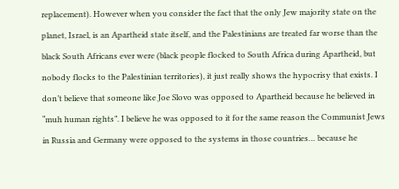replacement). However when you consider the fact that the only Jew majority state on the planet, Israel, is an Apartheid state itself, and the Palestinians are treated far worse than the black South Africans ever were (black people flocked to South Africa during Apartheid, but nobody flocks to the Palestinian territories), it just really shows the hypocrisy that exists. I don’t believe that someone like Joe Slovo was opposed to Apartheid because he believed in “muh human rights”. I believe he was opposed to it for the same reason the Communist Jews in Russia and Germany were opposed to the systems in those countries… because he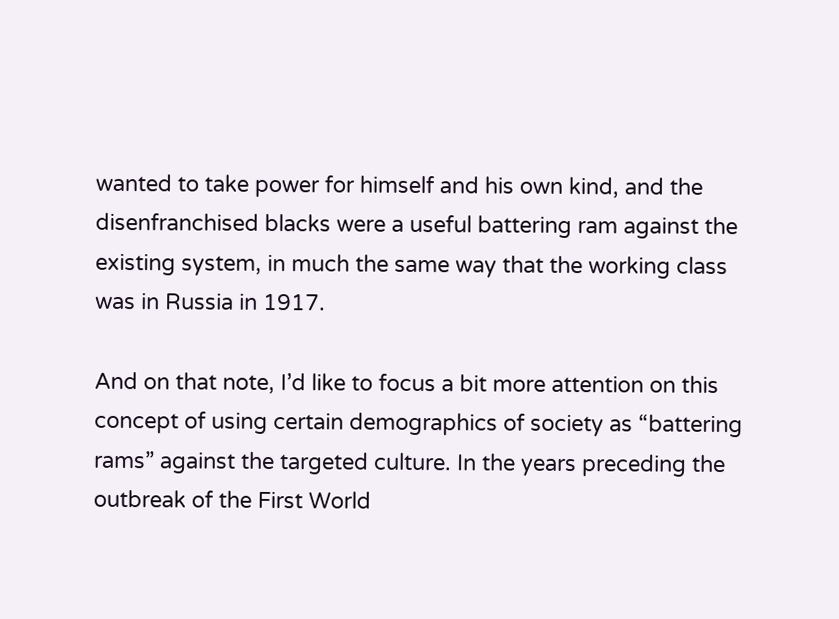wanted to take power for himself and his own kind, and the disenfranchised blacks were a useful battering ram against the existing system, in much the same way that the working class was in Russia in 1917.

And on that note, I’d like to focus a bit more attention on this concept of using certain demographics of society as “battering rams” against the targeted culture. In the years preceding the outbreak of the First World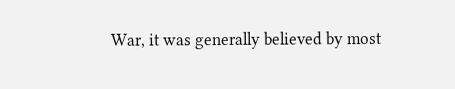War, it was generally believed by most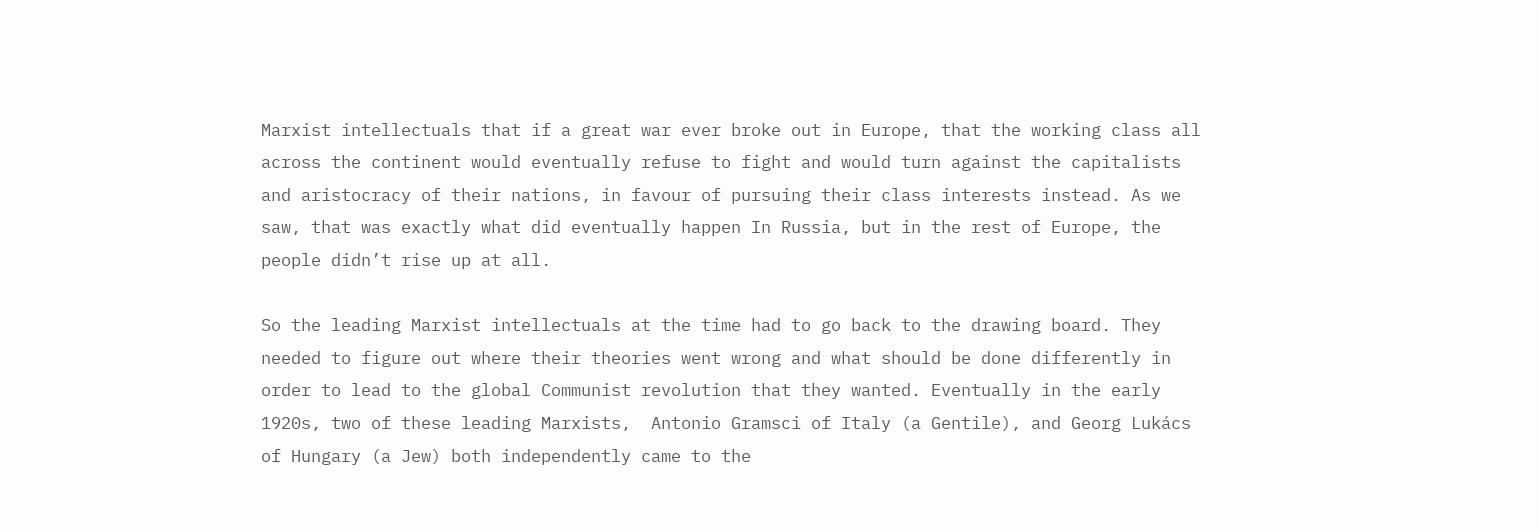Marxist intellectuals that if a great war ever broke out in Europe, that the working class all across the continent would eventually refuse to fight and would turn against the capitalists  and aristocracy of their nations, in favour of pursuing their class interests instead. As we saw, that was exactly what did eventually happen In Russia, but in the rest of Europe, the people didn’t rise up at all.

So the leading Marxist intellectuals at the time had to go back to the drawing board. They needed to figure out where their theories went wrong and what should be done differently in order to lead to the global Communist revolution that they wanted. Eventually in the early 1920s, two of these leading Marxists,  Antonio Gramsci of Italy (a Gentile), and Georg Lukács of Hungary (a Jew) both independently came to the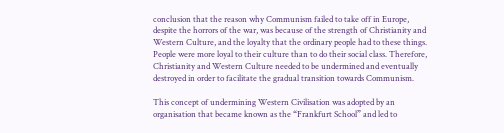conclusion that the reason why Communism failed to take off in Europe, despite the horrors of the war, was because of the strength of Christianity and Western Culture, and the loyalty that the ordinary people had to these things. People were more loyal to their culture than to do their social class. Therefore, Christianity and Western Culture needed to be undermined and eventually destroyed in order to facilitate the gradual transition towards Communism.

This concept of undermining Western Civilisation was adopted by an organisation that became known as the “Frankfurt School” and led to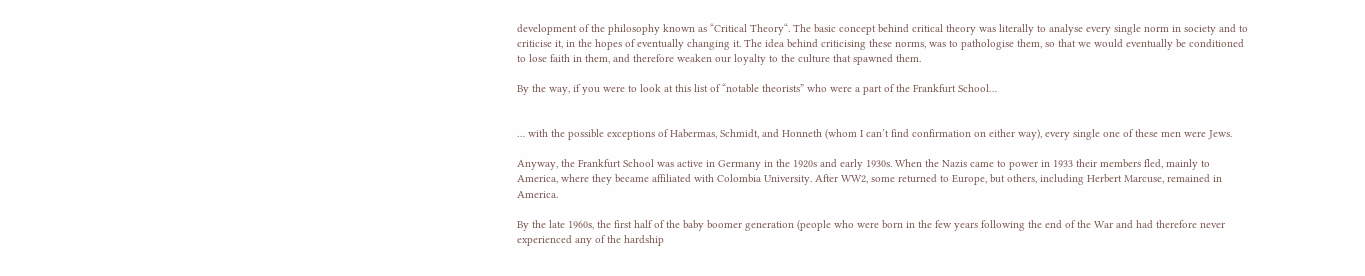development of the philosophy known as “Critical Theory“. The basic concept behind critical theory was literally to analyse every single norm in society and to criticise it, in the hopes of eventually changing it. The idea behind criticising these norms, was to pathologise them, so that we would eventually be conditioned to lose faith in them, and therefore weaken our loyalty to the culture that spawned them.

By the way, if you were to look at this list of “notable theorists” who were a part of the Frankfurt School…


… with the possible exceptions of Habermas, Schmidt, and Honneth (whom I can’t find confirmation on either way), every single one of these men were Jews.

Anyway, the Frankfurt School was active in Germany in the 1920s and early 1930s. When the Nazis came to power in 1933 their members fled, mainly to America, where they became affiliated with Colombia University. After WW2, some returned to Europe, but others, including Herbert Marcuse, remained in America.

By the late 1960s, the first half of the baby boomer generation (people who were born in the few years following the end of the War and had therefore never experienced any of the hardship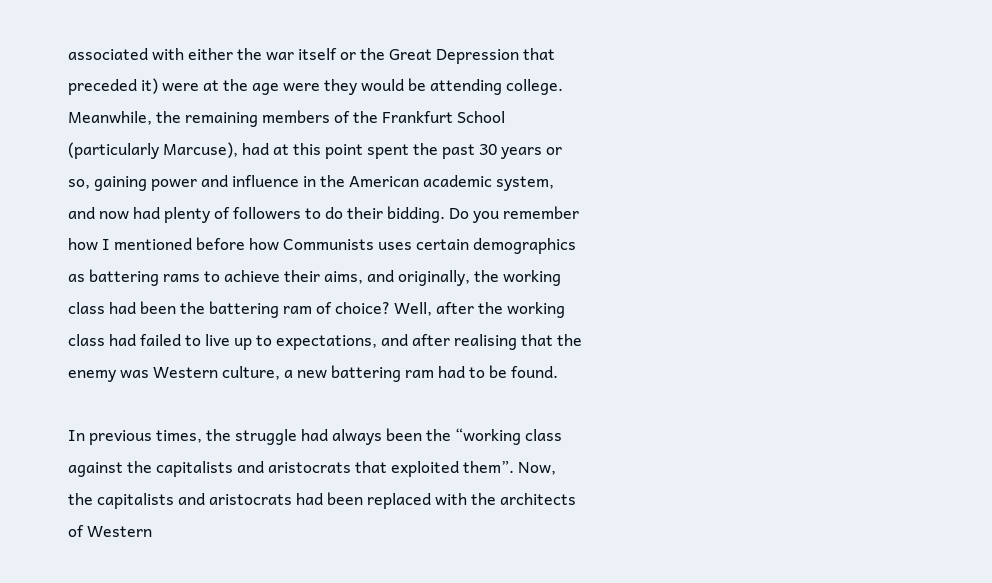associated with either the war itself or the Great Depression that preceded it) were at the age were they would be attending college. Meanwhile, the remaining members of the Frankfurt School (particularly Marcuse), had at this point spent the past 30 years or so, gaining power and influence in the American academic system, and now had plenty of followers to do their bidding. Do you remember how I mentioned before how Communists uses certain demographics as battering rams to achieve their aims, and originally, the working class had been the battering ram of choice? Well, after the working class had failed to live up to expectations, and after realising that the enemy was Western culture, a new battering ram had to be found.

In previous times, the struggle had always been the “working class against the capitalists and aristocrats that exploited them”. Now, the capitalists and aristocrats had been replaced with the architects of Western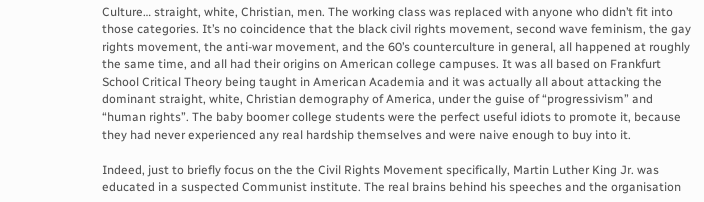Culture… straight, white, Christian, men. The working class was replaced with anyone who didn’t fit into those categories. It’s no coincidence that the black civil rights movement, second wave feminism, the gay rights movement, the anti-war movement, and the 60’s counterculture in general, all happened at roughly the same time, and all had their origins on American college campuses. It was all based on Frankfurt School Critical Theory being taught in American Academia and it was actually all about attacking the dominant straight, white, Christian demography of America, under the guise of “progressivism” and “human rights”. The baby boomer college students were the perfect useful idiots to promote it, because they had never experienced any real hardship themselves and were naive enough to buy into it.

Indeed, just to briefly focus on the the Civil Rights Movement specifically, Martin Luther King Jr. was educated in a suspected Communist institute. The real brains behind his speeches and the organisation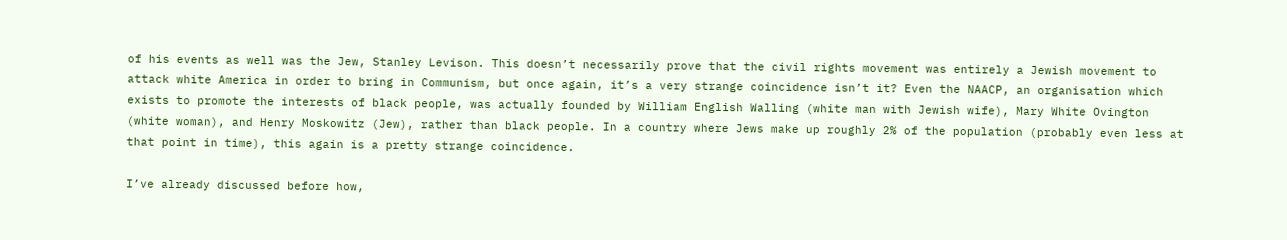of his events as well was the Jew, Stanley Levison. This doesn’t necessarily prove that the civil rights movement was entirely a Jewish movement to attack white America in order to bring in Communism, but once again, it’s a very strange coincidence isn’t it? Even the NAACP, an organisation which exists to promote the interests of black people, was actually founded by William English Walling (white man with Jewish wife), Mary White Ovington (white woman), and Henry Moskowitz (Jew), rather than black people. In a country where Jews make up roughly 2% of the population (probably even less at that point in time), this again is a pretty strange coincidence.

I’ve already discussed before how,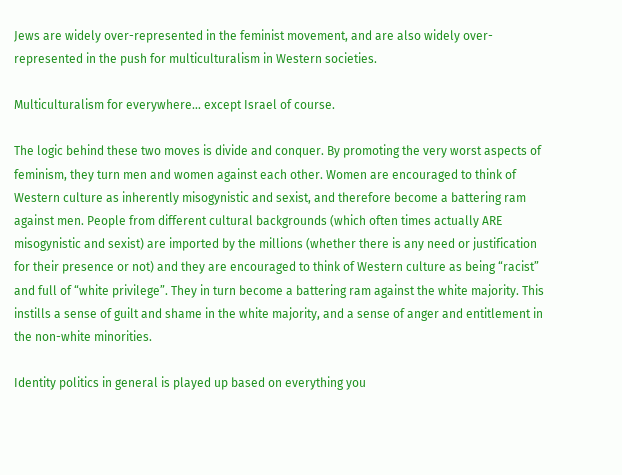Jews are widely over-represented in the feminist movement, and are also widely over-represented in the push for multiculturalism in Western societies.

Multiculturalism for everywhere… except Israel of course.

The logic behind these two moves is divide and conquer. By promoting the very worst aspects of feminism, they turn men and women against each other. Women are encouraged to think of Western culture as inherently misogynistic and sexist, and therefore become a battering ram against men. People from different cultural backgrounds (which often times actually ARE misogynistic and sexist) are imported by the millions (whether there is any need or justification for their presence or not) and they are encouraged to think of Western culture as being “racist” and full of “white privilege”. They in turn become a battering ram against the white majority. This instills a sense of guilt and shame in the white majority, and a sense of anger and entitlement in the non-white minorities.

Identity politics in general is played up based on everything you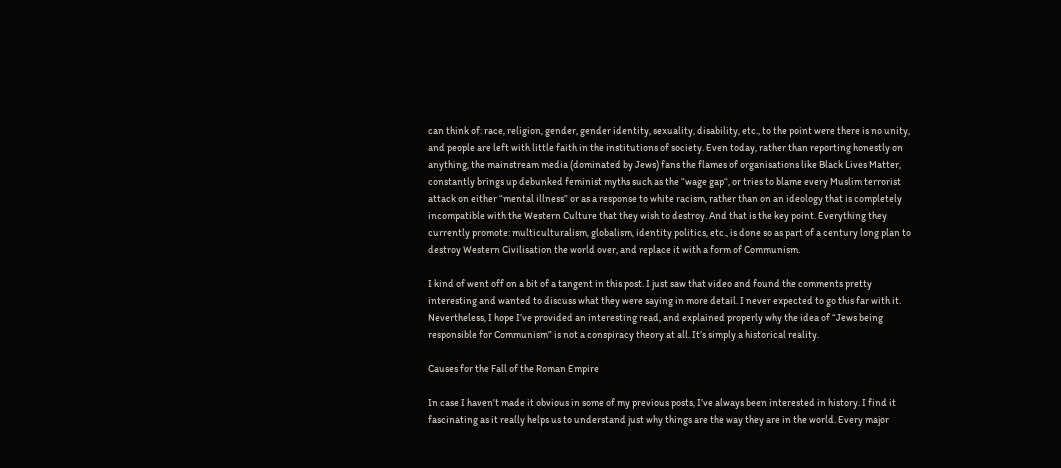can think of: race, religion, gender, gender identity, sexuality, disability, etc., to the point were there is no unity, and people are left with little faith in the institutions of society. Even today, rather than reporting honestly on anything, the mainstream media (dominated by Jews) fans the flames of organisations like Black Lives Matter, constantly brings up debunked feminist myths such as the “wage gap“, or tries to blame every Muslim terrorist attack on either “mental illness” or as a response to white racism, rather than on an ideology that is completely incompatible with the Western Culture that they wish to destroy. And that is the key point. Everything they currently promote: multiculturalism, globalism, identity politics, etc., is done so as part of a century long plan to destroy Western Civilisation the world over, and replace it with a form of Communism.

I kind of went off on a bit of a tangent in this post. I just saw that video and found the comments pretty interesting and wanted to discuss what they were saying in more detail. I never expected to go this far with it. Nevertheless, I hope I’ve provided an interesting read, and explained properly why the idea of “Jews being responsible for Communism” is not a conspiracy theory at all. It’s simply a historical reality.

Causes for the Fall of the Roman Empire

In case I haven’t made it obvious in some of my previous posts, I’ve always been interested in history. I find it fascinating as it really helps us to understand just why things are the way they are in the world. Every major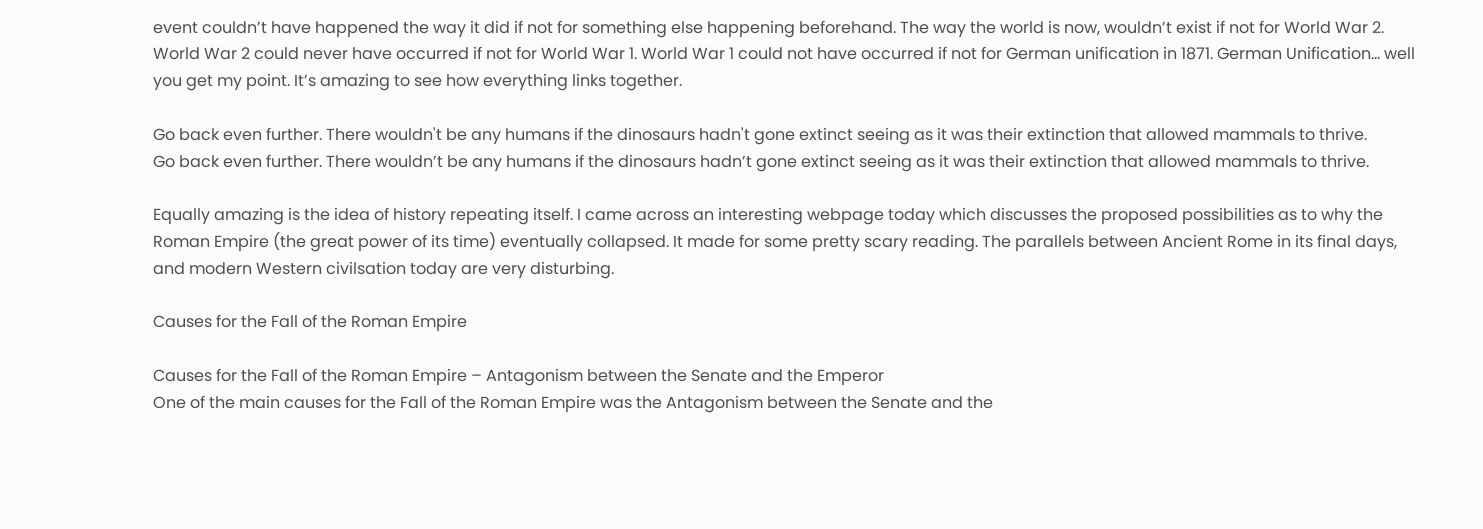event couldn’t have happened the way it did if not for something else happening beforehand. The way the world is now, wouldn’t exist if not for World War 2. World War 2 could never have occurred if not for World War 1. World War 1 could not have occurred if not for German unification in 1871. German Unification… well you get my point. It’s amazing to see how everything links together.

Go back even further. There wouldn't be any humans if the dinosaurs hadn't gone extinct seeing as it was their extinction that allowed mammals to thrive.
Go back even further. There wouldn’t be any humans if the dinosaurs hadn’t gone extinct seeing as it was their extinction that allowed mammals to thrive.

Equally amazing is the idea of history repeating itself. I came across an interesting webpage today which discusses the proposed possibilities as to why the Roman Empire (the great power of its time) eventually collapsed. It made for some pretty scary reading. The parallels between Ancient Rome in its final days, and modern Western civilsation today are very disturbing.

Causes for the Fall of the Roman Empire

Causes for the Fall of the Roman Empire – Antagonism between the Senate and the Emperor
One of the main causes for the Fall of the Roman Empire was the Antagonism between the Senate and the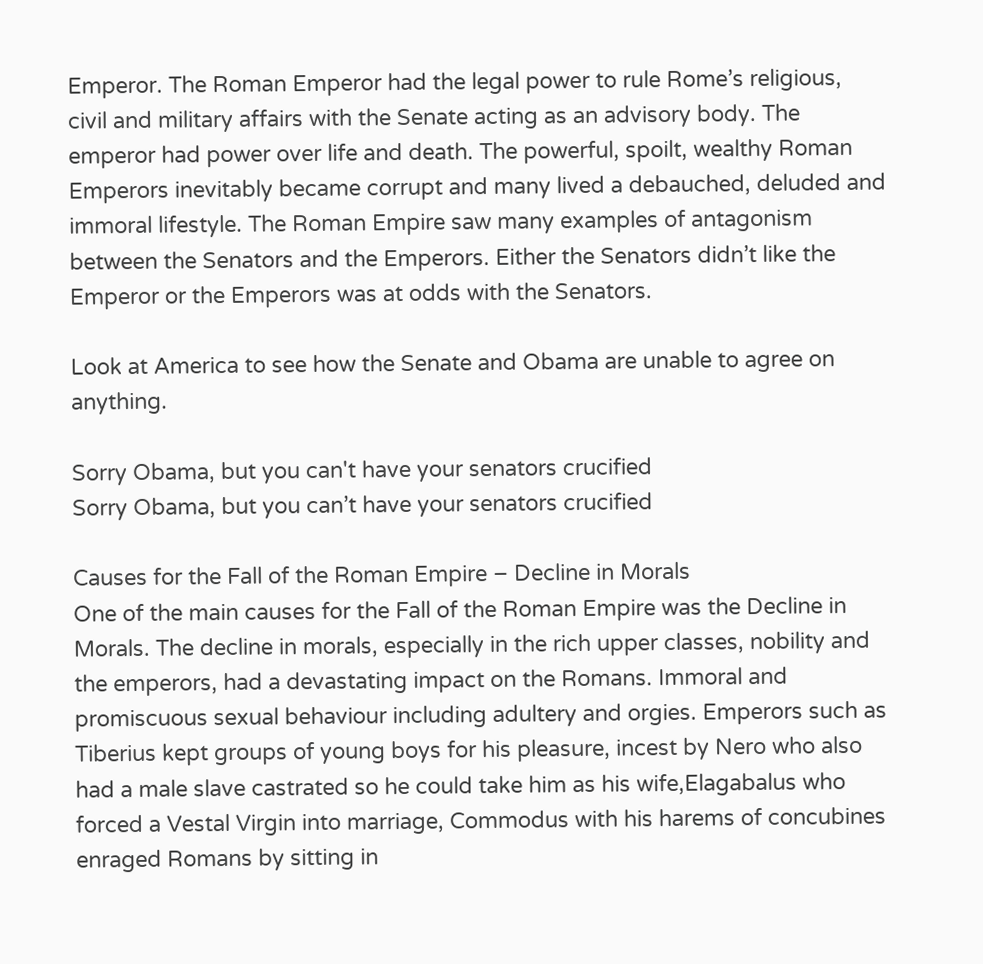Emperor. The Roman Emperor had the legal power to rule Rome’s religious, civil and military affairs with the Senate acting as an advisory body. The emperor had power over life and death. The powerful, spoilt, wealthy Roman Emperors inevitably became corrupt and many lived a debauched, deluded and immoral lifestyle. The Roman Empire saw many examples of antagonism between the Senators and the Emperors. Either the Senators didn’t like the Emperor or the Emperors was at odds with the Senators.

Look at America to see how the Senate and Obama are unable to agree on anything.

Sorry Obama, but you can't have your senators crucified
Sorry Obama, but you can’t have your senators crucified

Causes for the Fall of the Roman Empire – Decline in Morals
One of the main causes for the Fall of the Roman Empire was the Decline in Morals. The decline in morals, especially in the rich upper classes, nobility and the emperors, had a devastating impact on the Romans. Immoral and promiscuous sexual behaviour including adultery and orgies. Emperors such as Tiberius kept groups of young boys for his pleasure, incest by Nero who also had a male slave castrated so he could take him as his wife,Elagabalus who forced a Vestal Virgin into marriage, Commodus with his harems of concubines enraged Romans by sitting in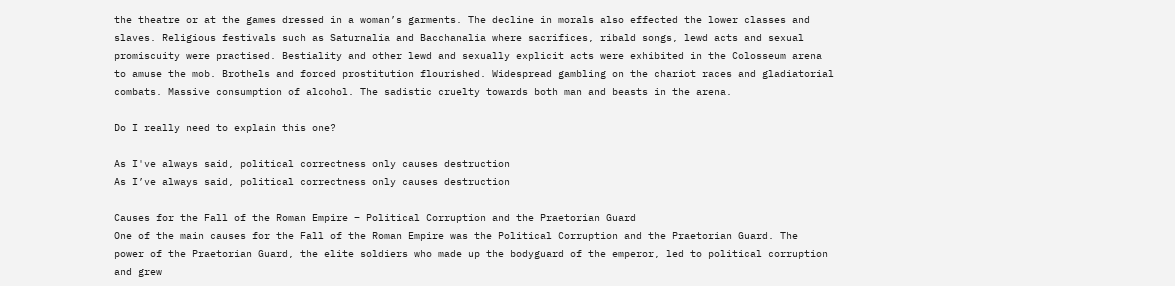the theatre or at the games dressed in a woman’s garments. The decline in morals also effected the lower classes and slaves. Religious festivals such as Saturnalia and Bacchanalia where sacrifices, ribald songs, lewd acts and sexual promiscuity were practised. Bestiality and other lewd and sexually explicit acts were exhibited in the Colosseum arena to amuse the mob. Brothels and forced prostitution flourished. Widespread gambling on the chariot races and gladiatorial combats. Massive consumption of alcohol. The sadistic cruelty towards both man and beasts in the arena.

Do I really need to explain this one?

As I've always said, political correctness only causes destruction
As I’ve always said, political correctness only causes destruction

Causes for the Fall of the Roman Empire – Political Corruption and the Praetorian Guard
One of the main causes for the Fall of the Roman Empire was the Political Corruption and the Praetorian Guard. The  power of the Praetorian Guard, the elite soldiers who made up the bodyguard of the emperor, led to political corruption and grew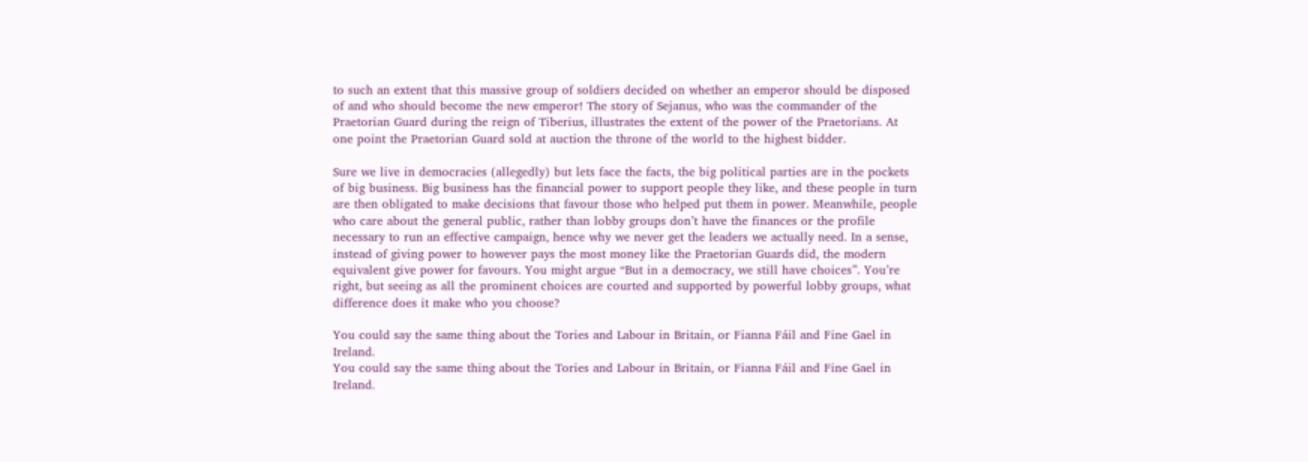to such an extent that this massive group of soldiers decided on whether an emperor should be disposed of and who should become the new emperor! The story of Sejanus, who was the commander of the Praetorian Guard during the reign of Tiberius, illustrates the extent of the power of the Praetorians. At one point the Praetorian Guard sold at auction the throne of the world to the highest bidder.

Sure we live in democracies (allegedly) but lets face the facts, the big political parties are in the pockets of big business. Big business has the financial power to support people they like, and these people in turn are then obligated to make decisions that favour those who helped put them in power. Meanwhile, people who care about the general public, rather than lobby groups don’t have the finances or the profile necessary to run an effective campaign, hence why we never get the leaders we actually need. In a sense, instead of giving power to however pays the most money like the Praetorian Guards did, the modern equivalent give power for favours. You might argue “But in a democracy, we still have choices”. You’re right, but seeing as all the prominent choices are courted and supported by powerful lobby groups, what difference does it make who you choose?

You could say the same thing about the Tories and Labour in Britain, or Fianna Fáil and Fine Gael in Ireland.
You could say the same thing about the Tories and Labour in Britain, or Fianna Fáil and Fine Gael in Ireland.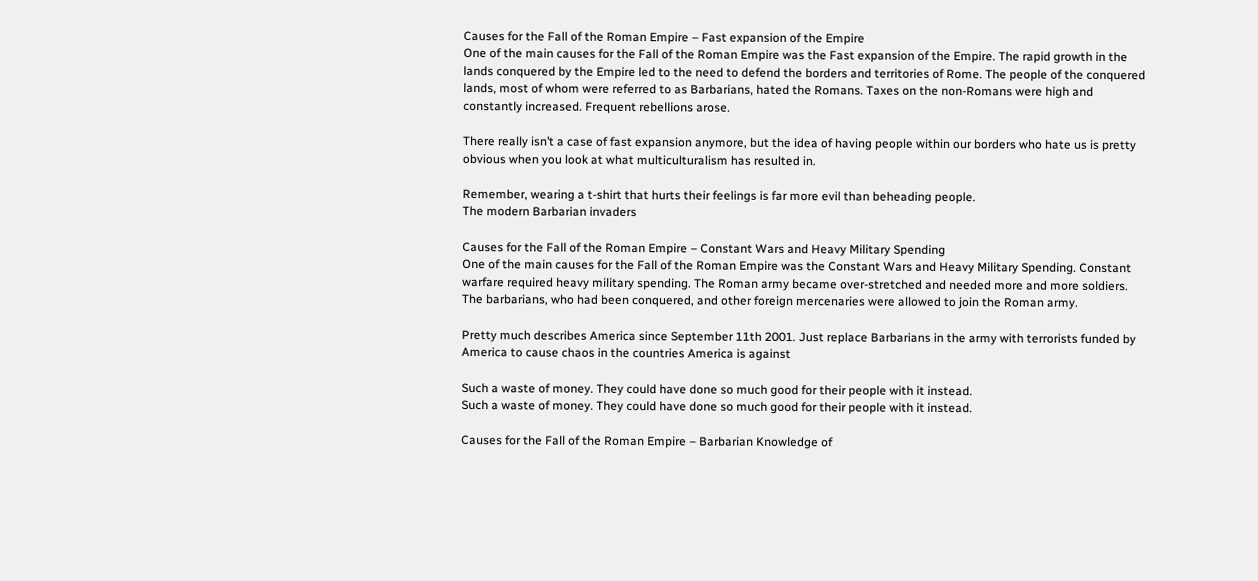Causes for the Fall of the Roman Empire – Fast expansion of the Empire
One of the main causes for the Fall of the Roman Empire was the Fast expansion of the Empire. The rapid growth in the lands conquered by the Empire led to the need to defend the borders and territories of Rome. The people of the conquered lands, most of whom were referred to as Barbarians, hated the Romans. Taxes on the non-Romans were high and constantly increased. Frequent rebellions arose.

There really isn’t a case of fast expansion anymore, but the idea of having people within our borders who hate us is pretty obvious when you look at what multiculturalism has resulted in.

Remember, wearing a t-shirt that hurts their feelings is far more evil than beheading people.
The modern Barbarian invaders

Causes for the Fall of the Roman Empire – Constant Wars and Heavy Military Spending
One of the main causes for the Fall of the Roman Empire was the Constant Wars and Heavy Military Spending. Constant warfare required heavy military spending. The Roman army became over-stretched and needed more and more soldiers. The barbarians, who had been conquered, and other foreign mercenaries were allowed to join the Roman army.

Pretty much describes America since September 11th 2001. Just replace Barbarians in the army with terrorists funded by America to cause chaos in the countries America is against

Such a waste of money. They could have done so much good for their people with it instead.
Such a waste of money. They could have done so much good for their people with it instead.

Causes for the Fall of the Roman Empire – Barbarian Knowledge of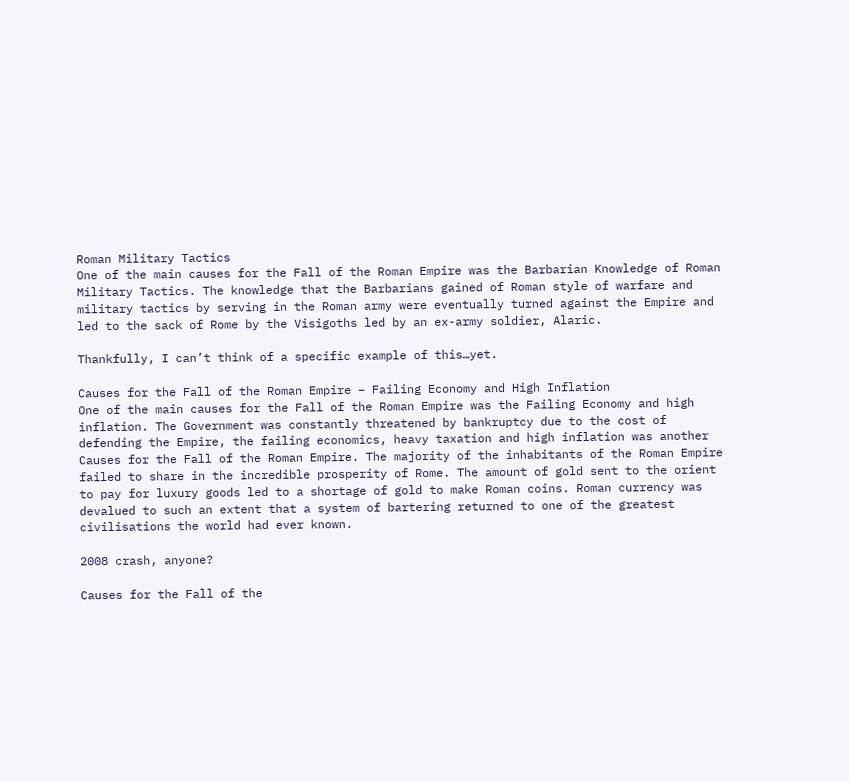Roman Military Tactics
One of the main causes for the Fall of the Roman Empire was the Barbarian Knowledge of Roman Military Tactics. The knowledge that the Barbarians gained of Roman style of warfare and military tactics by serving in the Roman army were eventually turned against the Empire and led to the sack of Rome by the Visigoths led by an ex-army soldier, Alaric.

Thankfully, I can’t think of a specific example of this…yet.

Causes for the Fall of the Roman Empire – Failing Economy and High Inflation
One of the main causes for the Fall of the Roman Empire was the Failing Economy and high inflation. The Government was constantly threatened by bankruptcy due to the cost of defending the Empire, the failing economics, heavy taxation and high inflation was another Causes for the Fall of the Roman Empire. The majority of the inhabitants of the Roman Empire failed to share in the incredible prosperity of Rome. The amount of gold sent to the orient to pay for luxury goods led to a shortage of gold to make Roman coins. Roman currency was devalued to such an extent that a system of bartering returned to one of the greatest civilisations the world had ever known.

2008 crash, anyone?

Causes for the Fall of the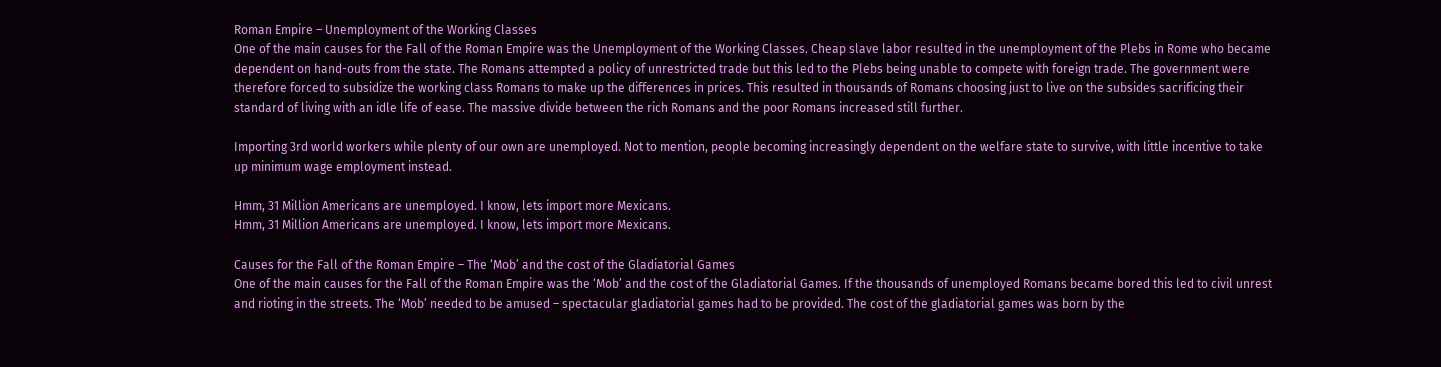Roman Empire – Unemployment of the Working Classes
One of the main causes for the Fall of the Roman Empire was the Unemployment of the Working Classes. Cheap slave labor resulted in the unemployment of the Plebs in Rome who became dependent on hand-outs from the state. The Romans attempted a policy of unrestricted trade but this led to the Plebs being unable to compete with foreign trade. The government were therefore forced to subsidize the working class Romans to make up the differences in prices. This resulted in thousands of Romans choosing just to live on the subsides sacrificing their standard of living with an idle life of ease. The massive divide between the rich Romans and the poor Romans increased still further.

Importing 3rd world workers while plenty of our own are unemployed. Not to mention, people becoming increasingly dependent on the welfare state to survive, with little incentive to take up minimum wage employment instead.

Hmm, 31 Million Americans are unemployed. I know, lets import more Mexicans.
Hmm, 31 Million Americans are unemployed. I know, lets import more Mexicans.

Causes for the Fall of the Roman Empire – The ‘Mob’ and the cost of the Gladiatorial Games
One of the main causes for the Fall of the Roman Empire was the ‘Mob’ and the cost of the Gladiatorial Games. If the thousands of unemployed Romans became bored this led to civil unrest and rioting in the streets. The ‘Mob’ needed to be amused – spectacular gladiatorial games had to be provided. The cost of the gladiatorial games was born by the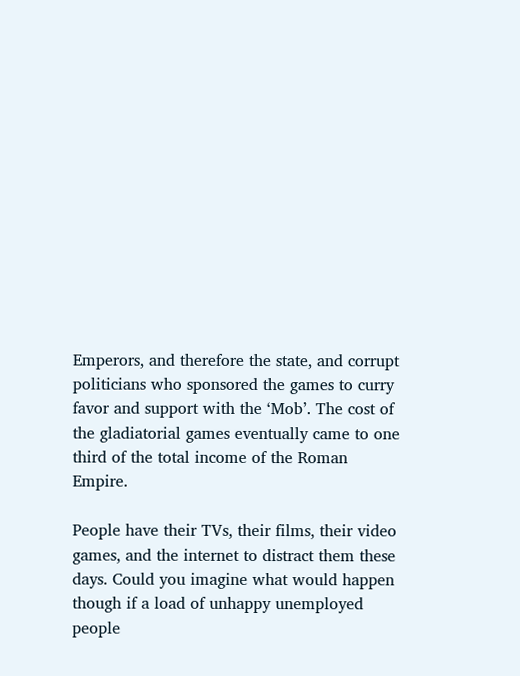Emperors, and therefore the state, and corrupt politicians who sponsored the games to curry favor and support with the ‘Mob’. The cost of the gladiatorial games eventually came to one third of the total income of the Roman Empire.

People have their TVs, their films, their video games, and the internet to distract them these days. Could you imagine what would happen though if a load of unhappy unemployed people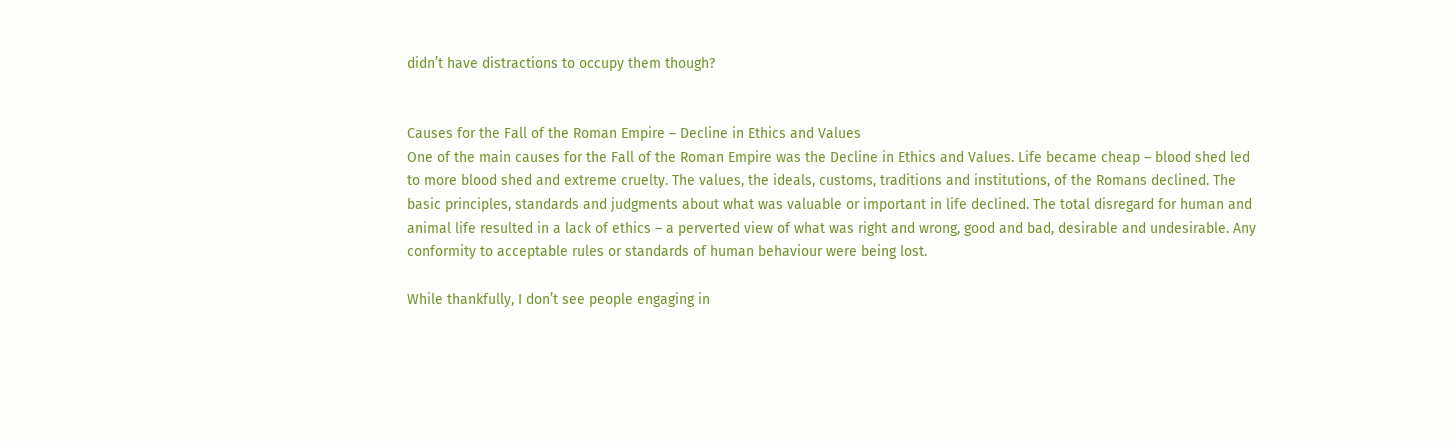didn’t have distractions to occupy them though?


Causes for the Fall of the Roman Empire – Decline in Ethics and Values
One of the main causes for the Fall of the Roman Empire was the Decline in Ethics and Values. Life became cheap – blood shed led to more blood shed and extreme cruelty. The values, the ideals, customs, traditions and institutions, of the Romans declined. The basic principles, standards and judgments about what was valuable or important in life declined. The total disregard for human and animal life resulted in a lack of ethics – a perverted view of what was right and wrong, good and bad, desirable and undesirable. Any conformity to acceptable rules or standards of human behaviour were being lost.

While thankfully, I don’t see people engaging in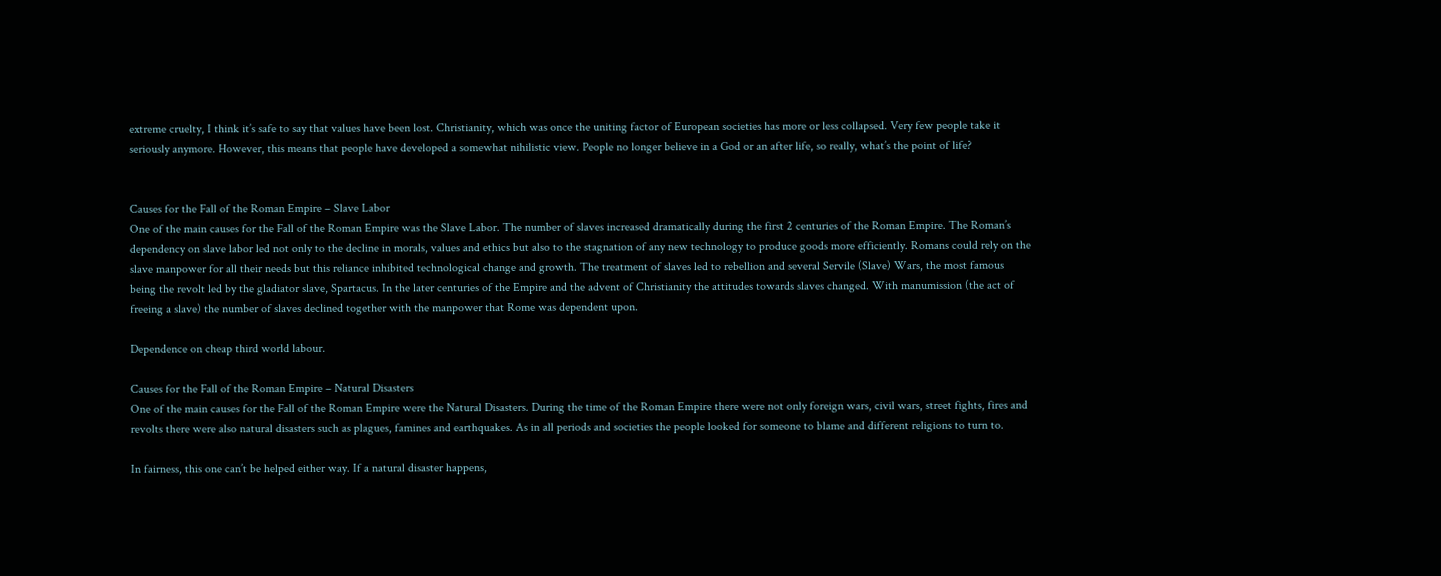extreme cruelty, I think it’s safe to say that values have been lost. Christianity, which was once the uniting factor of European societies has more or less collapsed. Very few people take it seriously anymore. However, this means that people have developed a somewhat nihilistic view. People no longer believe in a God or an after life, so really, what’s the point of life?


Causes for the Fall of the Roman Empire – Slave Labor
One of the main causes for the Fall of the Roman Empire was the Slave Labor. The number of slaves increased dramatically during the first 2 centuries of the Roman Empire. The Roman’s dependency on slave labor led not only to the decline in morals, values and ethics but also to the stagnation of any new technology to produce goods more efficiently. Romans could rely on the slave manpower for all their needs but this reliance inhibited technological change and growth. The treatment of slaves led to rebellion and several Servile (Slave) Wars, the most famous being the revolt led by the gladiator slave, Spartacus. In the later centuries of the Empire and the advent of Christianity the attitudes towards slaves changed. With manumission (the act of freeing a slave) the number of slaves declined together with the manpower that Rome was dependent upon.

Dependence on cheap third world labour.

Causes for the Fall of the Roman Empire – Natural Disasters
One of the main causes for the Fall of the Roman Empire were the Natural Disasters. During the time of the Roman Empire there were not only foreign wars, civil wars, street fights, fires and revolts there were also natural disasters such as plagues, famines and earthquakes. As in all periods and societies the people looked for someone to blame and different religions to turn to.

In fairness, this one can’t be helped either way. If a natural disaster happens,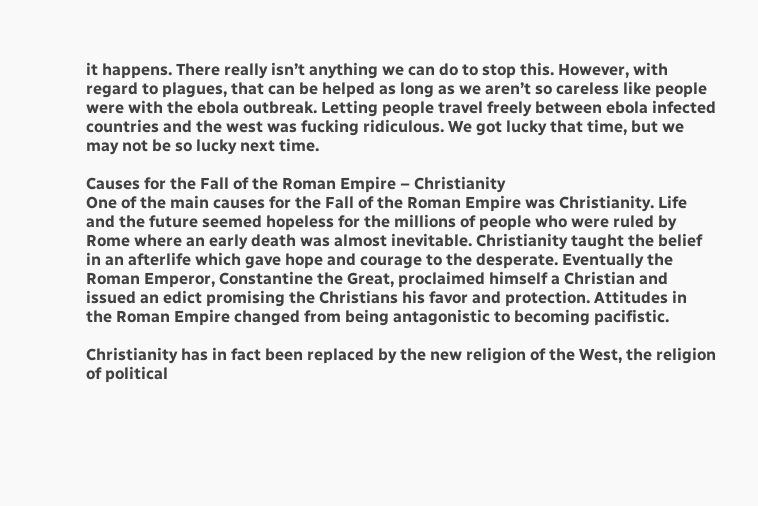it happens. There really isn’t anything we can do to stop this. However, with regard to plagues, that can be helped as long as we aren’t so careless like people were with the ebola outbreak. Letting people travel freely between ebola infected countries and the west was fucking ridiculous. We got lucky that time, but we may not be so lucky next time.

Causes for the Fall of the Roman Empire – Christianity
One of the main causes for the Fall of the Roman Empire was Christianity. Life and the future seemed hopeless for the millions of people who were ruled by Rome where an early death was almost inevitable. Christianity taught the belief in an afterlife which gave hope and courage to the desperate. Eventually the Roman Emperor, Constantine the Great, proclaimed himself a Christian and issued an edict promising the Christians his favor and protection. Attitudes in the Roman Empire changed from being antagonistic to becoming pacifistic.

Christianity has in fact been replaced by the new religion of the West, the religion of political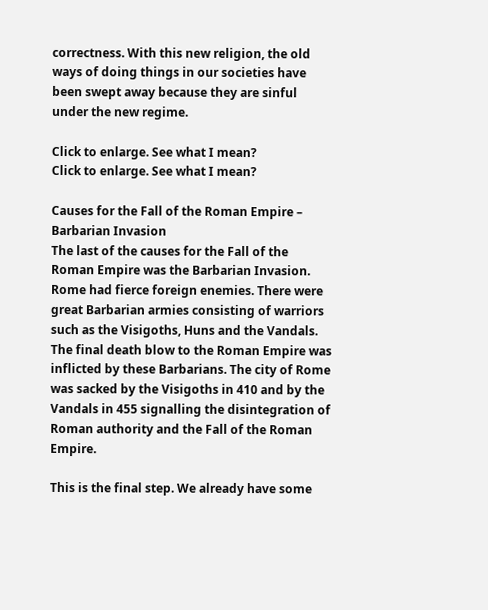correctness. With this new religion, the old ways of doing things in our societies have been swept away because they are sinful under the new regime.

Click to enlarge. See what I mean?
Click to enlarge. See what I mean?

Causes for the Fall of the Roman Empire – Barbarian Invasion
The last of the causes for the Fall of the Roman Empire was the Barbarian Invasion. Rome had fierce foreign enemies. There were great Barbarian armies consisting of warriors such as the Visigoths, Huns and the Vandals. The final death blow to the Roman Empire was inflicted by these Barbarians. The city of Rome was sacked by the Visigoths in 410 and by the Vandals in 455 signalling the disintegration of Roman authority and the Fall of the Roman Empire.

This is the final step. We already have some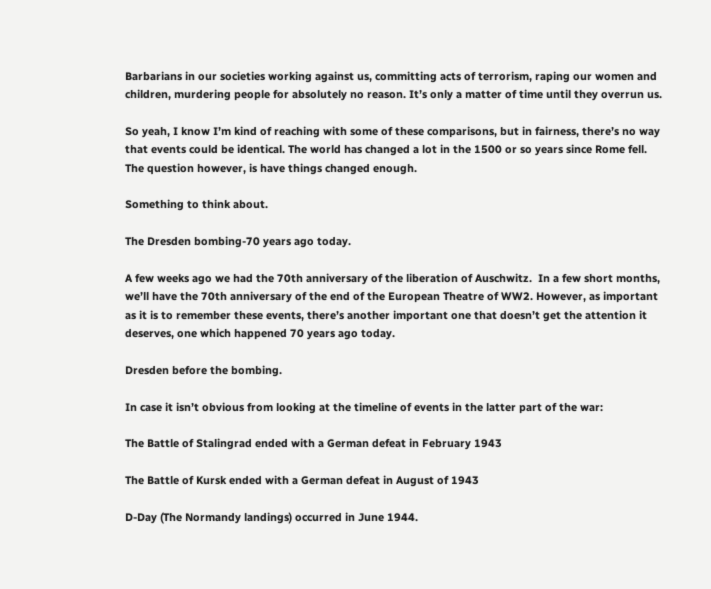Barbarians in our societies working against us, committing acts of terrorism, raping our women and children, murdering people for absolutely no reason. It’s only a matter of time until they overrun us.

So yeah, I know I’m kind of reaching with some of these comparisons, but in fairness, there’s no way that events could be identical. The world has changed a lot in the 1500 or so years since Rome fell. The question however, is have things changed enough.

Something to think about.

The Dresden bombing-70 years ago today.

A few weeks ago we had the 70th anniversary of the liberation of Auschwitz.  In a few short months, we’ll have the 70th anniversary of the end of the European Theatre of WW2. However, as important as it is to remember these events, there’s another important one that doesn’t get the attention it deserves, one which happened 70 years ago today.

Dresden before the bombing.

In case it isn’t obvious from looking at the timeline of events in the latter part of the war:

The Battle of Stalingrad ended with a German defeat in February 1943

The Battle of Kursk ended with a German defeat in August of 1943

D-Day (The Normandy landings) occurred in June 1944.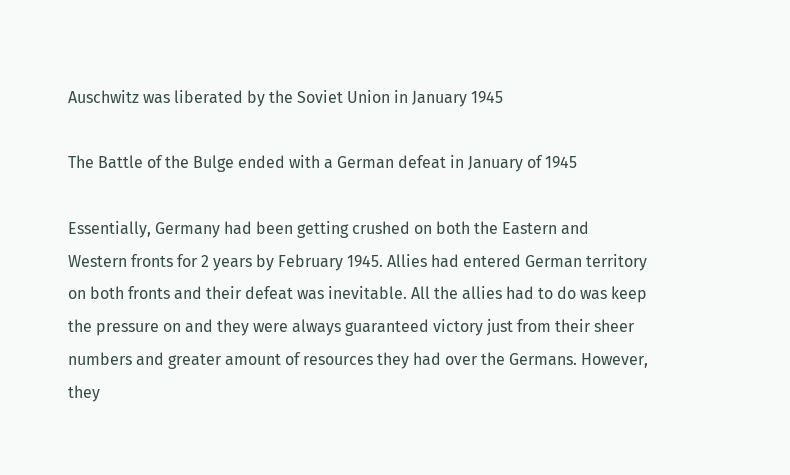Auschwitz was liberated by the Soviet Union in January 1945

The Battle of the Bulge ended with a German defeat in January of 1945

Essentially, Germany had been getting crushed on both the Eastern and Western fronts for 2 years by February 1945. Allies had entered German territory on both fronts and their defeat was inevitable. All the allies had to do was keep the pressure on and they were always guaranteed victory just from their sheer numbers and greater amount of resources they had over the Germans. However, they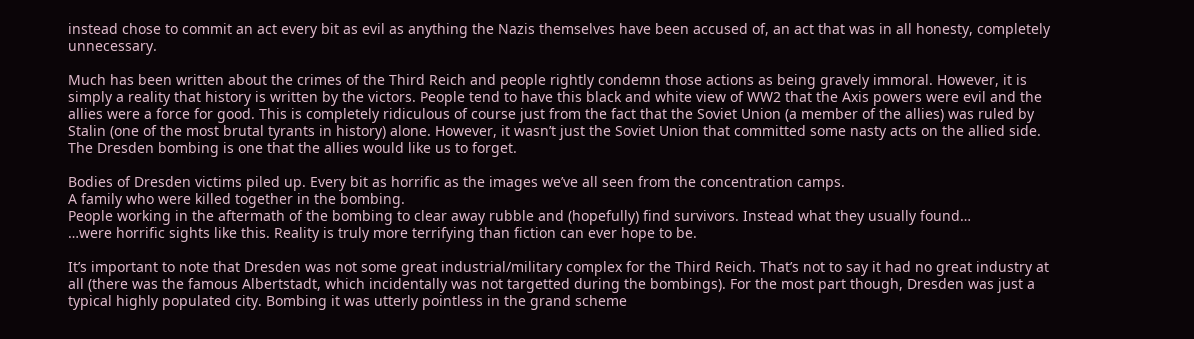instead chose to commit an act every bit as evil as anything the Nazis themselves have been accused of, an act that was in all honesty, completely unnecessary.

Much has been written about the crimes of the Third Reich and people rightly condemn those actions as being gravely immoral. However, it is simply a reality that history is written by the victors. People tend to have this black and white view of WW2 that the Axis powers were evil and the allies were a force for good. This is completely ridiculous of course just from the fact that the Soviet Union (a member of the allies) was ruled by Stalin (one of the most brutal tyrants in history) alone. However, it wasn’t just the Soviet Union that committed some nasty acts on the allied side. The Dresden bombing is one that the allies would like us to forget.

Bodies of Dresden victims piled up. Every bit as horrific as the images we’ve all seen from the concentration camps.
A family who were killed together in the bombing.
People working in the aftermath of the bombing to clear away rubble and (hopefully) find survivors. Instead what they usually found…
…were horrific sights like this. Reality is truly more terrifying than fiction can ever hope to be.

It’s important to note that Dresden was not some great industrial/military complex for the Third Reich. That’s not to say it had no great industry at all (there was the famous Albertstadt, which incidentally was not targetted during the bombings). For the most part though, Dresden was just a typical highly populated city. Bombing it was utterly pointless in the grand scheme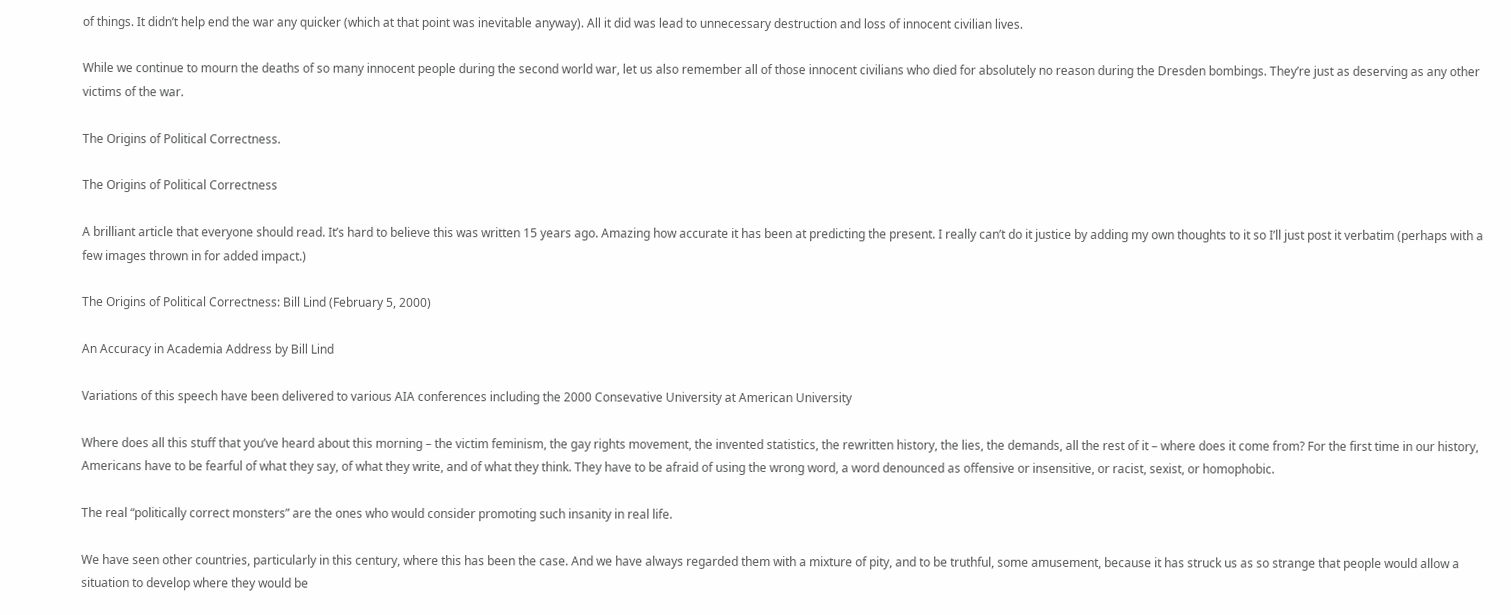of things. It didn’t help end the war any quicker (which at that point was inevitable anyway). All it did was lead to unnecessary destruction and loss of innocent civilian lives.

While we continue to mourn the deaths of so many innocent people during the second world war, let us also remember all of those innocent civilians who died for absolutely no reason during the Dresden bombings. They’re just as deserving as any other victims of the war.

The Origins of Political Correctness.

The Origins of Political Correctness

A brilliant article that everyone should read. It’s hard to believe this was written 15 years ago. Amazing how accurate it has been at predicting the present. I really can’t do it justice by adding my own thoughts to it so I’ll just post it verbatim (perhaps with a few images thrown in for added impact.)

The Origins of Political Correctness: Bill Lind (February 5, 2000)

An Accuracy in Academia Address by Bill Lind

Variations of this speech have been delivered to various AIA conferences including the 2000 Consevative University at American University

Where does all this stuff that you’ve heard about this morning – the victim feminism, the gay rights movement, the invented statistics, the rewritten history, the lies, the demands, all the rest of it – where does it come from? For the first time in our history, Americans have to be fearful of what they say, of what they write, and of what they think. They have to be afraid of using the wrong word, a word denounced as offensive or insensitive, or racist, sexist, or homophobic.

The real “politically correct monsters” are the ones who would consider promoting such insanity in real life.

We have seen other countries, particularly in this century, where this has been the case. And we have always regarded them with a mixture of pity, and to be truthful, some amusement, because it has struck us as so strange that people would allow a situation to develop where they would be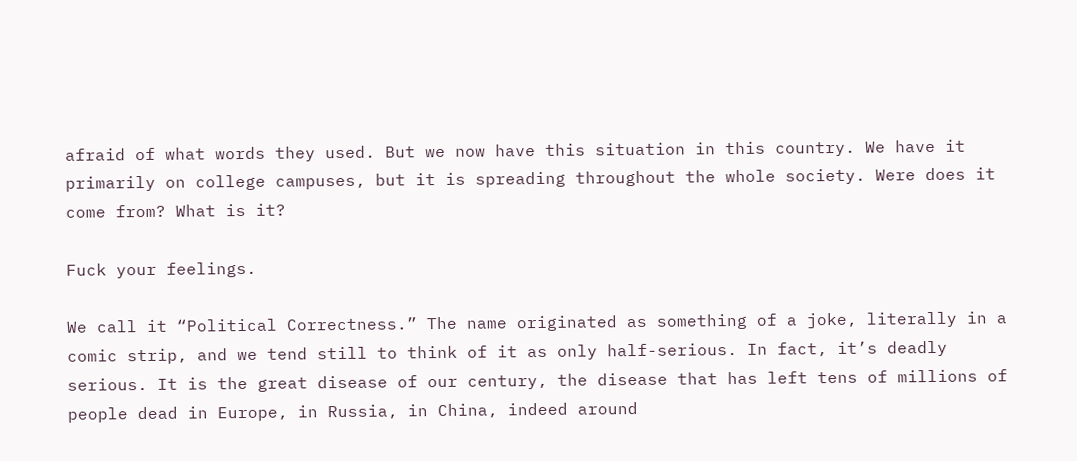afraid of what words they used. But we now have this situation in this country. We have it primarily on college campuses, but it is spreading throughout the whole society. Were does it come from? What is it?

Fuck your feelings.

We call it “Political Correctness.” The name originated as something of a joke, literally in a comic strip, and we tend still to think of it as only half-serious. In fact, it’s deadly serious. It is the great disease of our century, the disease that has left tens of millions of people dead in Europe, in Russia, in China, indeed around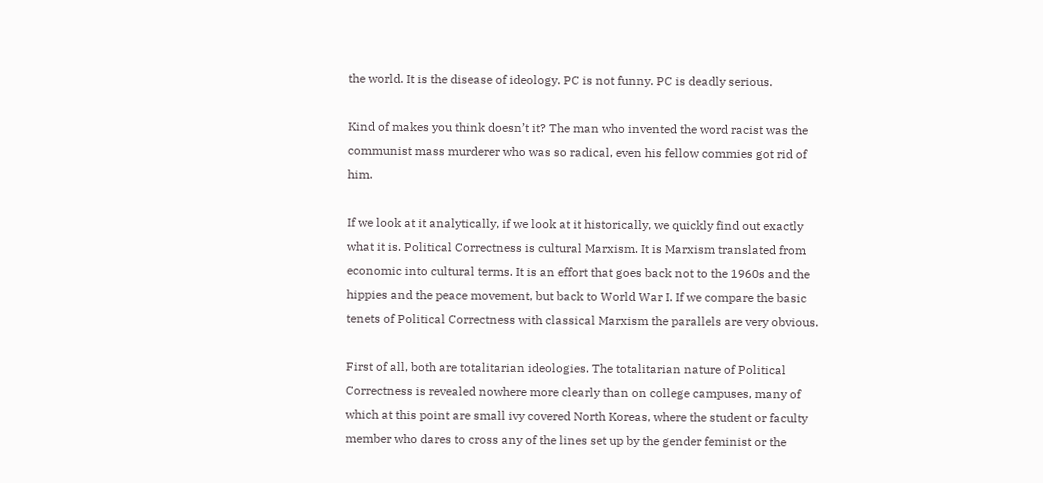the world. It is the disease of ideology. PC is not funny. PC is deadly serious.

Kind of makes you think doesn’t it? The man who invented the word racist was the communist mass murderer who was so radical, even his fellow commies got rid of him.

If we look at it analytically, if we look at it historically, we quickly find out exactly what it is. Political Correctness is cultural Marxism. It is Marxism translated from economic into cultural terms. It is an effort that goes back not to the 1960s and the hippies and the peace movement, but back to World War I. If we compare the basic tenets of Political Correctness with classical Marxism the parallels are very obvious.

First of all, both are totalitarian ideologies. The totalitarian nature of Political Correctness is revealed nowhere more clearly than on college campuses, many of which at this point are small ivy covered North Koreas, where the student or faculty member who dares to cross any of the lines set up by the gender feminist or the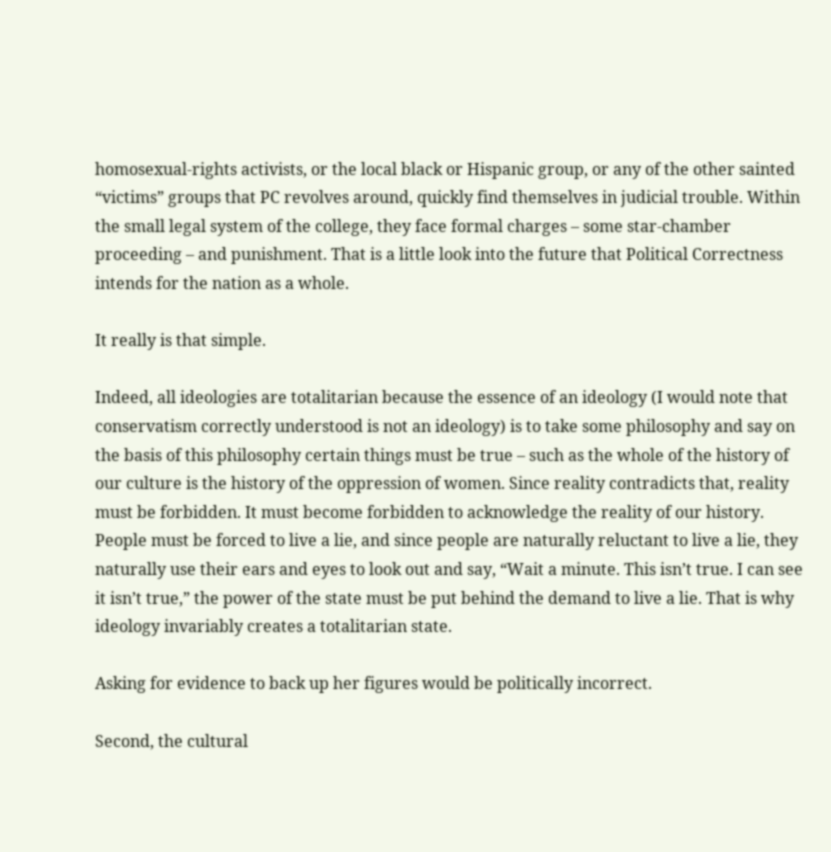homosexual-rights activists, or the local black or Hispanic group, or any of the other sainted “victims” groups that PC revolves around, quickly find themselves in judicial trouble. Within the small legal system of the college, they face formal charges – some star-chamber proceeding – and punishment. That is a little look into the future that Political Correctness intends for the nation as a whole.

It really is that simple.

Indeed, all ideologies are totalitarian because the essence of an ideology (I would note that conservatism correctly understood is not an ideology) is to take some philosophy and say on the basis of this philosophy certain things must be true – such as the whole of the history of our culture is the history of the oppression of women. Since reality contradicts that, reality must be forbidden. It must become forbidden to acknowledge the reality of our history. People must be forced to live a lie, and since people are naturally reluctant to live a lie, they naturally use their ears and eyes to look out and say, “Wait a minute. This isn’t true. I can see it isn’t true,” the power of the state must be put behind the demand to live a lie. That is why ideology invariably creates a totalitarian state.

Asking for evidence to back up her figures would be politically incorrect.

Second, the cultural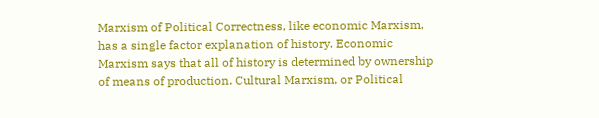Marxism of Political Correctness, like economic Marxism, has a single factor explanation of history. Economic Marxism says that all of history is determined by ownership of means of production. Cultural Marxism, or Political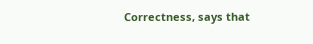Correctness, says that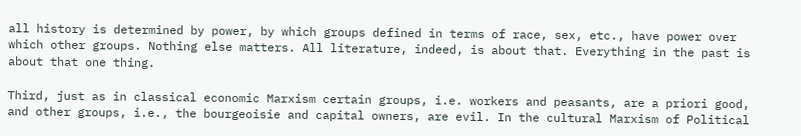all history is determined by power, by which groups defined in terms of race, sex, etc., have power over which other groups. Nothing else matters. All literature, indeed, is about that. Everything in the past is about that one thing.

Third, just as in classical economic Marxism certain groups, i.e. workers and peasants, are a priori good, and other groups, i.e., the bourgeoisie and capital owners, are evil. In the cultural Marxism of Political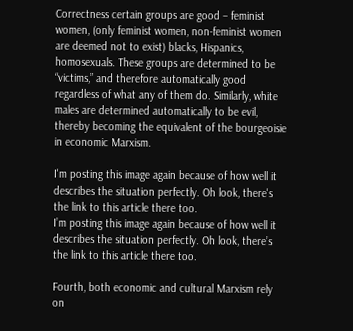Correctness certain groups are good – feminist women, (only feminist women, non-feminist women are deemed not to exist) blacks, Hispanics, homosexuals. These groups are determined to be “victims,” and therefore automatically good regardless of what any of them do. Similarly, white males are determined automatically to be evil, thereby becoming the equivalent of the bourgeoisie in economic Marxism.

I'm posting this image again because of how well it describes the situation perfectly. Oh look, there's the link to this article there too.
I’m posting this image again because of how well it describes the situation perfectly. Oh look, there’s the link to this article there too.

Fourth, both economic and cultural Marxism rely on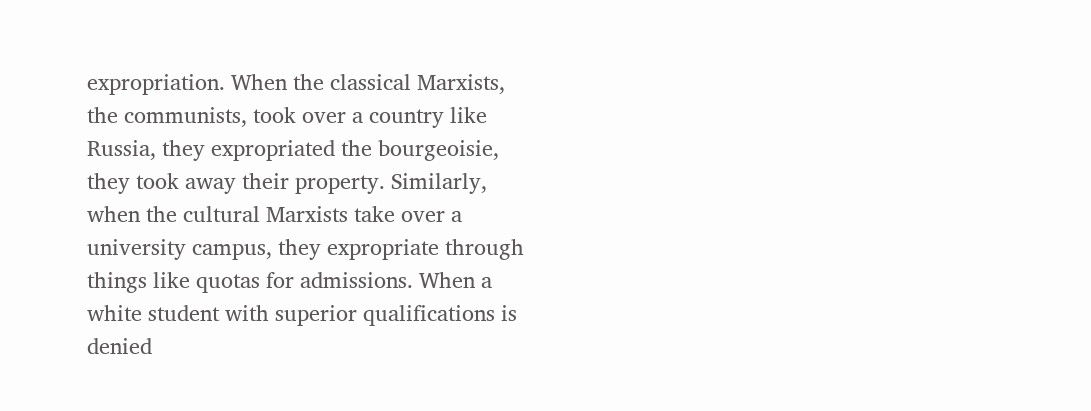expropriation. When the classical Marxists, the communists, took over a country like Russia, they expropriated the bourgeoisie, they took away their property. Similarly, when the cultural Marxists take over a university campus, they expropriate through things like quotas for admissions. When a white student with superior qualifications is denied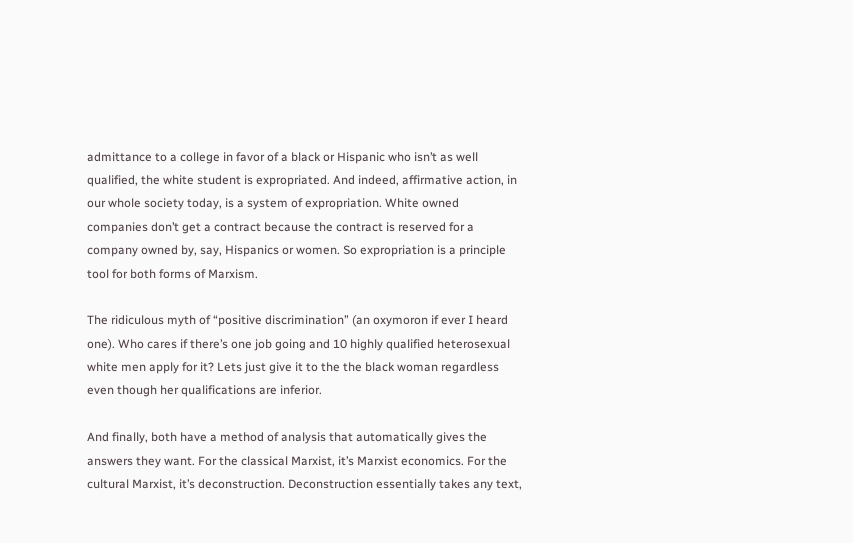admittance to a college in favor of a black or Hispanic who isn’t as well qualified, the white student is expropriated. And indeed, affirmative action, in our whole society today, is a system of expropriation. White owned companies don’t get a contract because the contract is reserved for a company owned by, say, Hispanics or women. So expropriation is a principle tool for both forms of Marxism.

The ridiculous myth of “positive discrimination” (an oxymoron if ever I heard one). Who cares if there’s one job going and 10 highly qualified heterosexual white men apply for it? Lets just give it to the the black woman regardless even though her qualifications are inferior.

And finally, both have a method of analysis that automatically gives the answers they want. For the classical Marxist, it’s Marxist economics. For the cultural Marxist, it’s deconstruction. Deconstruction essentially takes any text,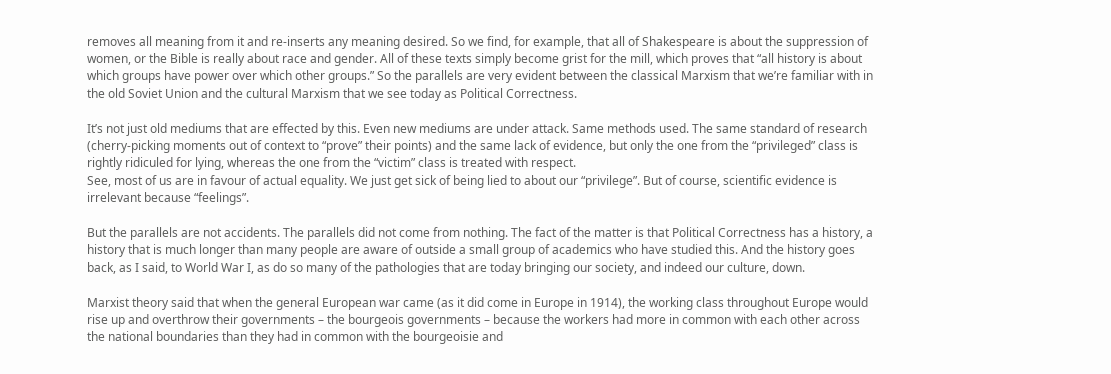removes all meaning from it and re-inserts any meaning desired. So we find, for example, that all of Shakespeare is about the suppression of women, or the Bible is really about race and gender. All of these texts simply become grist for the mill, which proves that “all history is about which groups have power over which other groups.” So the parallels are very evident between the classical Marxism that we’re familiar with in the old Soviet Union and the cultural Marxism that we see today as Political Correctness.

It’s not just old mediums that are effected by this. Even new mediums are under attack. Same methods used. The same standard of research (cherry-picking moments out of context to “prove” their points) and the same lack of evidence, but only the one from the “privileged” class is rightly ridiculed for lying, whereas the one from the “victim” class is treated with respect.
See, most of us are in favour of actual equality. We just get sick of being lied to about our “privilege”. But of course, scientific evidence is irrelevant because “feelings”.

But the parallels are not accidents. The parallels did not come from nothing. The fact of the matter is that Political Correctness has a history, a history that is much longer than many people are aware of outside a small group of academics who have studied this. And the history goes back, as I said, to World War I, as do so many of the pathologies that are today bringing our society, and indeed our culture, down.

Marxist theory said that when the general European war came (as it did come in Europe in 1914), the working class throughout Europe would rise up and overthrow their governments – the bourgeois governments – because the workers had more in common with each other across the national boundaries than they had in common with the bourgeoisie and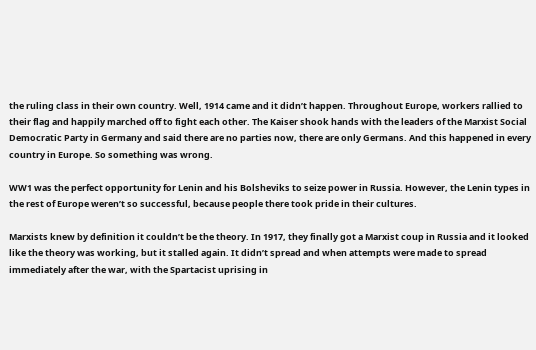the ruling class in their own country. Well, 1914 came and it didn’t happen. Throughout Europe, workers rallied to their flag and happily marched off to fight each other. The Kaiser shook hands with the leaders of the Marxist Social Democratic Party in Germany and said there are no parties now, there are only Germans. And this happened in every country in Europe. So something was wrong.

WW1 was the perfect opportunity for Lenin and his Bolsheviks to seize power in Russia. However, the Lenin types in the rest of Europe weren’t so successful, because people there took pride in their cultures.

Marxists knew by definition it couldn’t be the theory. In 1917, they finally got a Marxist coup in Russia and it looked like the theory was working, but it stalled again. It didn’t spread and when attempts were made to spread immediately after the war, with the Spartacist uprising in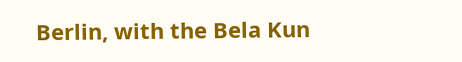Berlin, with the Bela Kun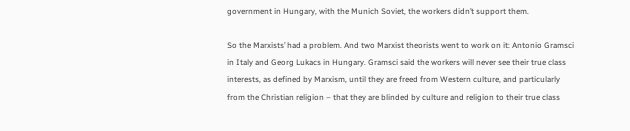government in Hungary, with the Munich Soviet, the workers didn’t support them.

So the Marxists’ had a problem. And two Marxist theorists went to work on it: Antonio Gramsci in Italy and Georg Lukacs in Hungary. Gramsci said the workers will never see their true class interests, as defined by Marxism, until they are freed from Western culture, and particularly from the Christian religion – that they are blinded by culture and religion to their true class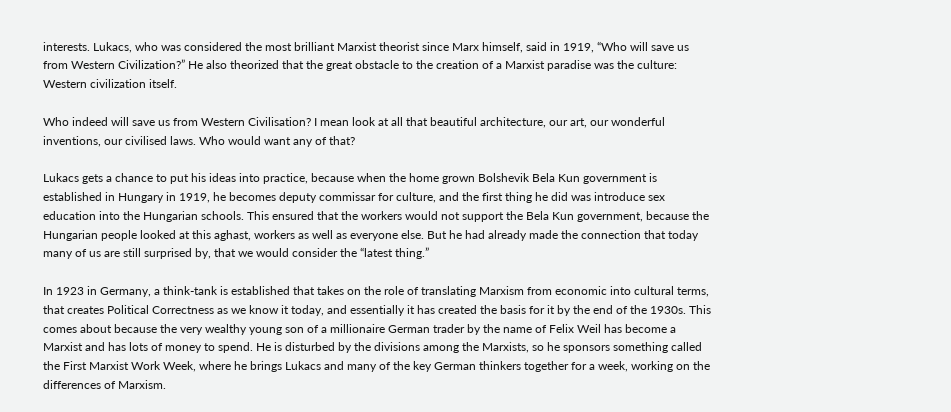interests. Lukacs, who was considered the most brilliant Marxist theorist since Marx himself, said in 1919, “Who will save us from Western Civilization?” He also theorized that the great obstacle to the creation of a Marxist paradise was the culture: Western civilization itself.

Who indeed will save us from Western Civilisation? I mean look at all that beautiful architecture, our art, our wonderful inventions, our civilised laws. Who would want any of that?

Lukacs gets a chance to put his ideas into practice, because when the home grown Bolshevik Bela Kun government is established in Hungary in 1919, he becomes deputy commissar for culture, and the first thing he did was introduce sex education into the Hungarian schools. This ensured that the workers would not support the Bela Kun government, because the Hungarian people looked at this aghast, workers as well as everyone else. But he had already made the connection that today many of us are still surprised by, that we would consider the “latest thing.”

In 1923 in Germany, a think-tank is established that takes on the role of translating Marxism from economic into cultural terms, that creates Political Correctness as we know it today, and essentially it has created the basis for it by the end of the 1930s. This comes about because the very wealthy young son of a millionaire German trader by the name of Felix Weil has become a Marxist and has lots of money to spend. He is disturbed by the divisions among the Marxists, so he sponsors something called the First Marxist Work Week, where he brings Lukacs and many of the key German thinkers together for a week, working on the differences of Marxism.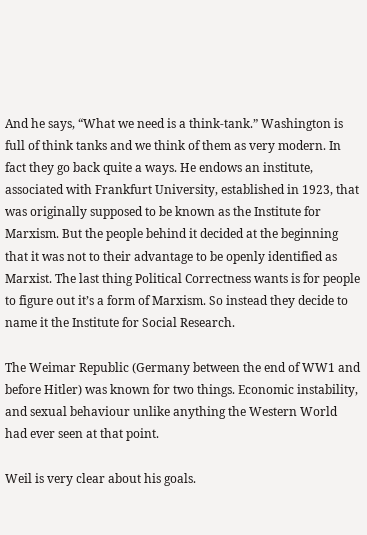And he says, “What we need is a think-tank.” Washington is full of think tanks and we think of them as very modern. In fact they go back quite a ways. He endows an institute, associated with Frankfurt University, established in 1923, that was originally supposed to be known as the Institute for Marxism. But the people behind it decided at the beginning that it was not to their advantage to be openly identified as Marxist. The last thing Political Correctness wants is for people to figure out it’s a form of Marxism. So instead they decide to name it the Institute for Social Research.

The Weimar Republic (Germany between the end of WW1 and before Hitler) was known for two things. Economic instability, and sexual behaviour unlike anything the Western World had ever seen at that point.

Weil is very clear about his goals.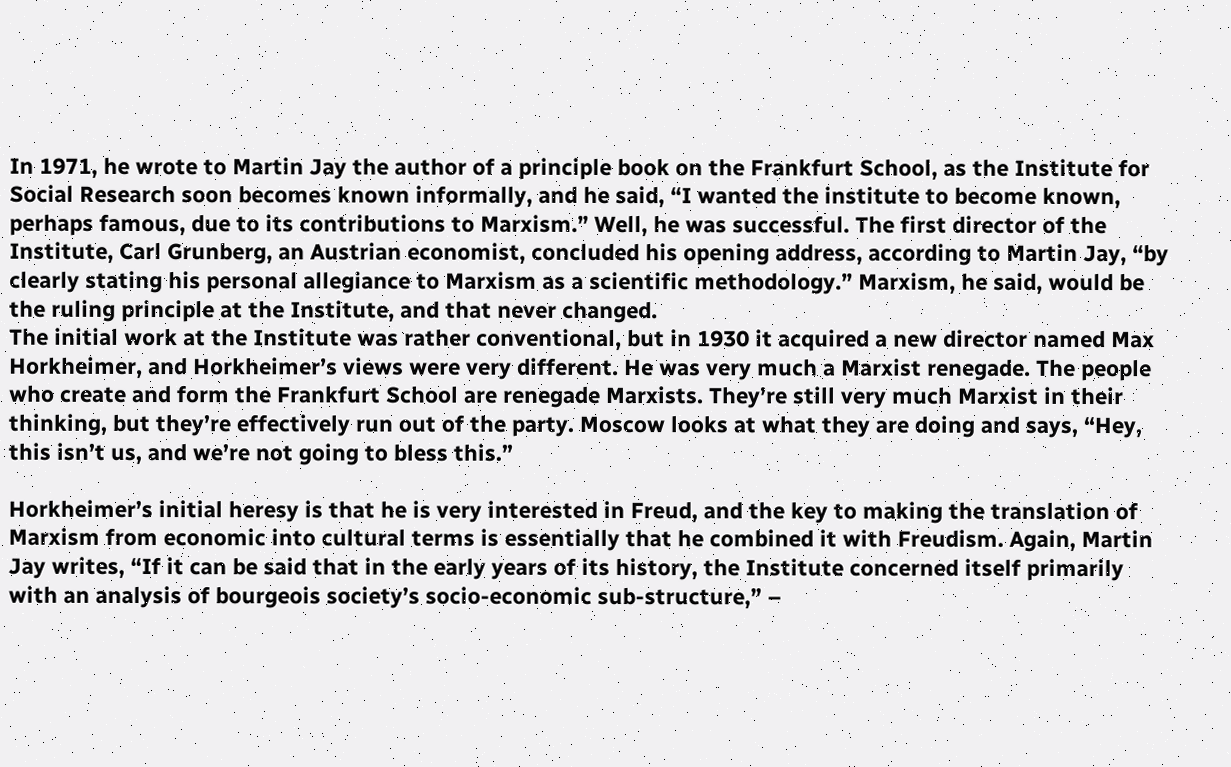In 1971, he wrote to Martin Jay the author of a principle book on the Frankfurt School, as the Institute for Social Research soon becomes known informally, and he said, “I wanted the institute to become known, perhaps famous, due to its contributions to Marxism.” Well, he was successful. The first director of the Institute, Carl Grunberg, an Austrian economist, concluded his opening address, according to Martin Jay, “by clearly stating his personal allegiance to Marxism as a scientific methodology.” Marxism, he said, would be the ruling principle at the Institute, and that never changed.
The initial work at the Institute was rather conventional, but in 1930 it acquired a new director named Max Horkheimer, and Horkheimer’s views were very different. He was very much a Marxist renegade. The people who create and form the Frankfurt School are renegade Marxists. They’re still very much Marxist in their thinking, but they’re effectively run out of the party. Moscow looks at what they are doing and says, “Hey, this isn’t us, and we’re not going to bless this.”

Horkheimer’s initial heresy is that he is very interested in Freud, and the key to making the translation of Marxism from economic into cultural terms is essentially that he combined it with Freudism. Again, Martin Jay writes, “If it can be said that in the early years of its history, the Institute concerned itself primarily with an analysis of bourgeois society’s socio-economic sub-structure,” –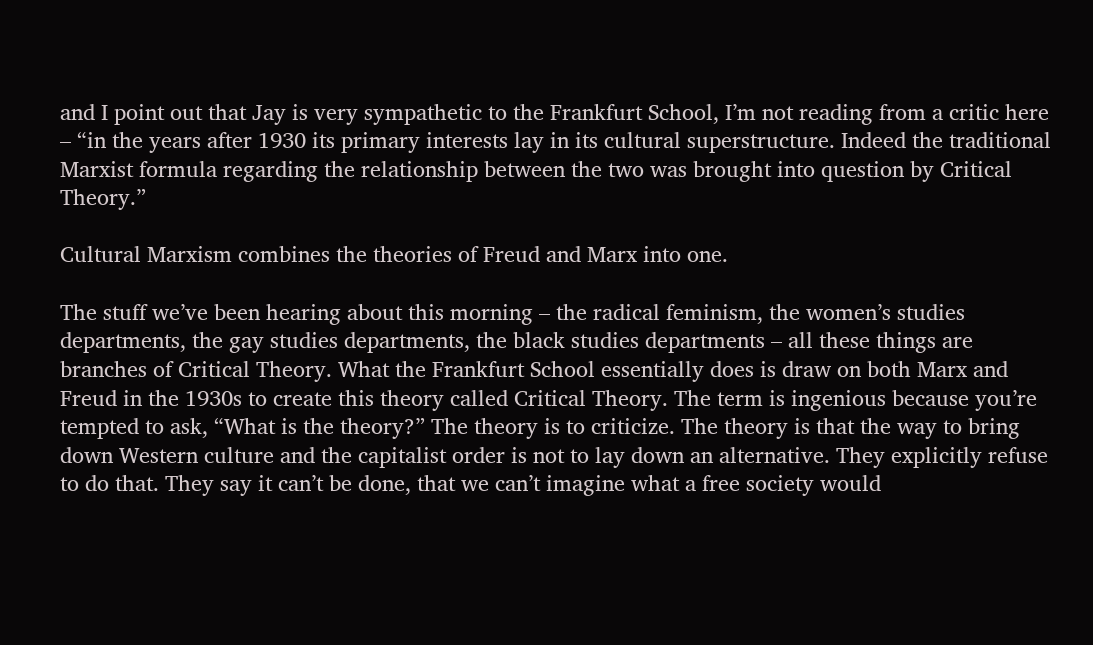and I point out that Jay is very sympathetic to the Frankfurt School, I’m not reading from a critic here – “in the years after 1930 its primary interests lay in its cultural superstructure. Indeed the traditional Marxist formula regarding the relationship between the two was brought into question by Critical Theory.”

Cultural Marxism combines the theories of Freud and Marx into one.

The stuff we’ve been hearing about this morning – the radical feminism, the women’s studies departments, the gay studies departments, the black studies departments – all these things are branches of Critical Theory. What the Frankfurt School essentially does is draw on both Marx and Freud in the 1930s to create this theory called Critical Theory. The term is ingenious because you’re tempted to ask, “What is the theory?” The theory is to criticize. The theory is that the way to bring down Western culture and the capitalist order is not to lay down an alternative. They explicitly refuse to do that. They say it can’t be done, that we can’t imagine what a free society would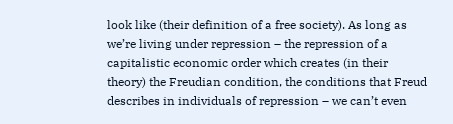look like (their definition of a free society). As long as we’re living under repression – the repression of a capitalistic economic order which creates (in their theory) the Freudian condition, the conditions that Freud describes in individuals of repression – we can’t even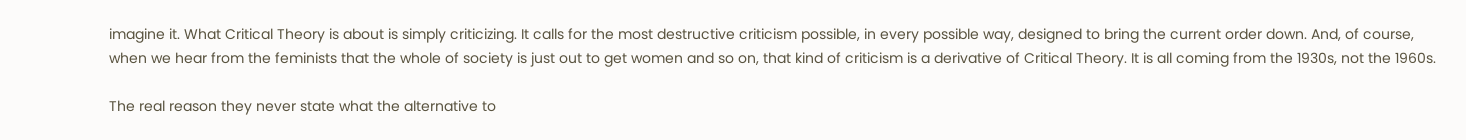imagine it. What Critical Theory is about is simply criticizing. It calls for the most destructive criticism possible, in every possible way, designed to bring the current order down. And, of course, when we hear from the feminists that the whole of society is just out to get women and so on, that kind of criticism is a derivative of Critical Theory. It is all coming from the 1930s, not the 1960s.

The real reason they never state what the alternative to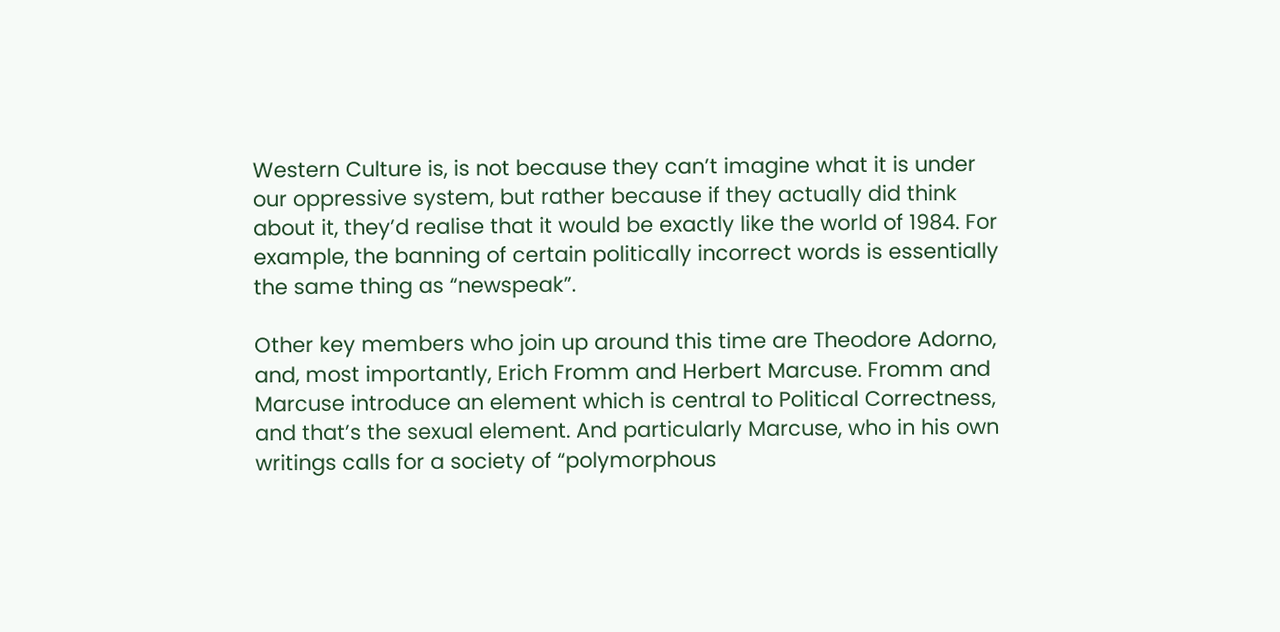Western Culture is, is not because they can’t imagine what it is under our oppressive system, but rather because if they actually did think about it, they’d realise that it would be exactly like the world of 1984. For example, the banning of certain politically incorrect words is essentially the same thing as “newspeak”.

Other key members who join up around this time are Theodore Adorno, and, most importantly, Erich Fromm and Herbert Marcuse. Fromm and Marcuse introduce an element which is central to Political Correctness, and that’s the sexual element. And particularly Marcuse, who in his own writings calls for a society of “polymorphous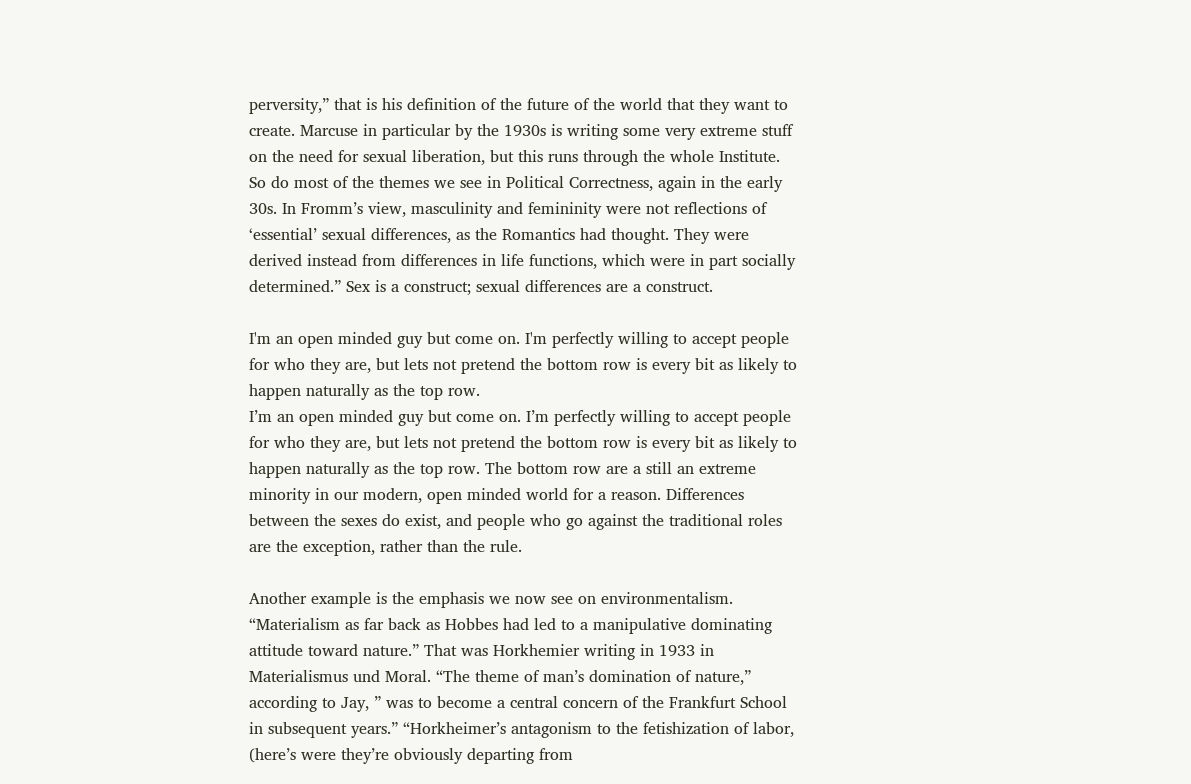perversity,” that is his definition of the future of the world that they want to create. Marcuse in particular by the 1930s is writing some very extreme stuff on the need for sexual liberation, but this runs through the whole Institute. So do most of the themes we see in Political Correctness, again in the early 30s. In Fromm’s view, masculinity and femininity were not reflections of ‘essential’ sexual differences, as the Romantics had thought. They were derived instead from differences in life functions, which were in part socially determined.” Sex is a construct; sexual differences are a construct.

I'm an open minded guy but come on. I'm perfectly willing to accept people for who they are, but lets not pretend the bottom row is every bit as likely to happen naturally as the top row.
I’m an open minded guy but come on. I’m perfectly willing to accept people for who they are, but lets not pretend the bottom row is every bit as likely to happen naturally as the top row. The bottom row are a still an extreme minority in our modern, open minded world for a reason. Differences between the sexes do exist, and people who go against the traditional roles are the exception, rather than the rule.

Another example is the emphasis we now see on environmentalism. “Materialism as far back as Hobbes had led to a manipulative dominating attitude toward nature.” That was Horkhemier writing in 1933 in Materialismus und Moral. “The theme of man’s domination of nature,” according to Jay, ” was to become a central concern of the Frankfurt School in subsequent years.” “Horkheimer’s antagonism to the fetishization of labor, (here’s were they’re obviously departing from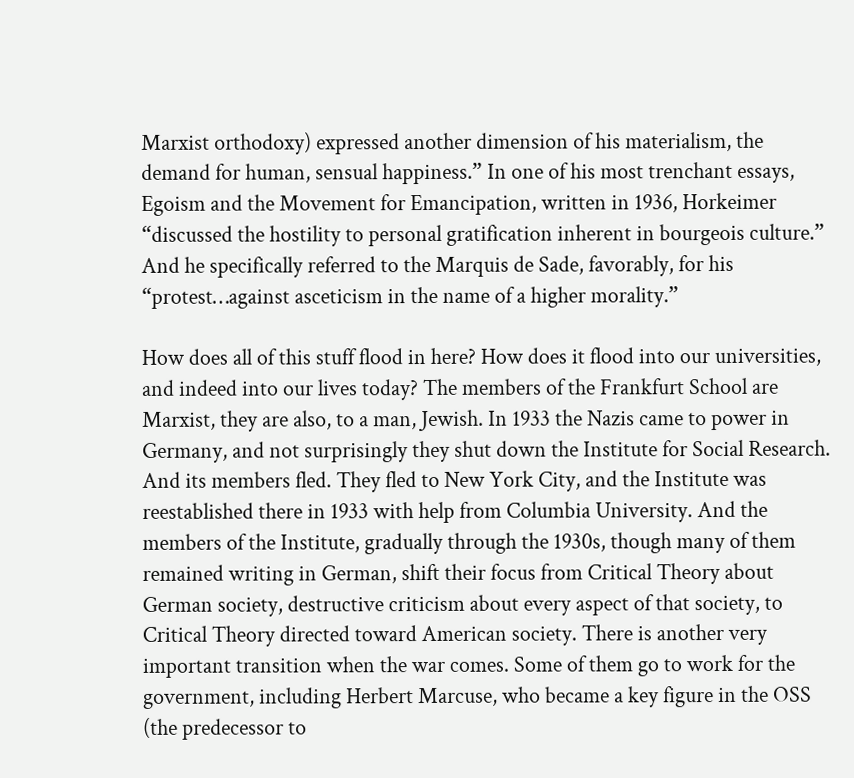Marxist orthodoxy) expressed another dimension of his materialism, the demand for human, sensual happiness.” In one of his most trenchant essays, Egoism and the Movement for Emancipation, written in 1936, Horkeimer “discussed the hostility to personal gratification inherent in bourgeois culture.” And he specifically referred to the Marquis de Sade, favorably, for his “protest…against asceticism in the name of a higher morality.”

How does all of this stuff flood in here? How does it flood into our universities, and indeed into our lives today? The members of the Frankfurt School are Marxist, they are also, to a man, Jewish. In 1933 the Nazis came to power in Germany, and not surprisingly they shut down the Institute for Social Research. And its members fled. They fled to New York City, and the Institute was reestablished there in 1933 with help from Columbia University. And the members of the Institute, gradually through the 1930s, though many of them remained writing in German, shift their focus from Critical Theory about German society, destructive criticism about every aspect of that society, to Critical Theory directed toward American society. There is another very important transition when the war comes. Some of them go to work for the government, including Herbert Marcuse, who became a key figure in the OSS (the predecessor to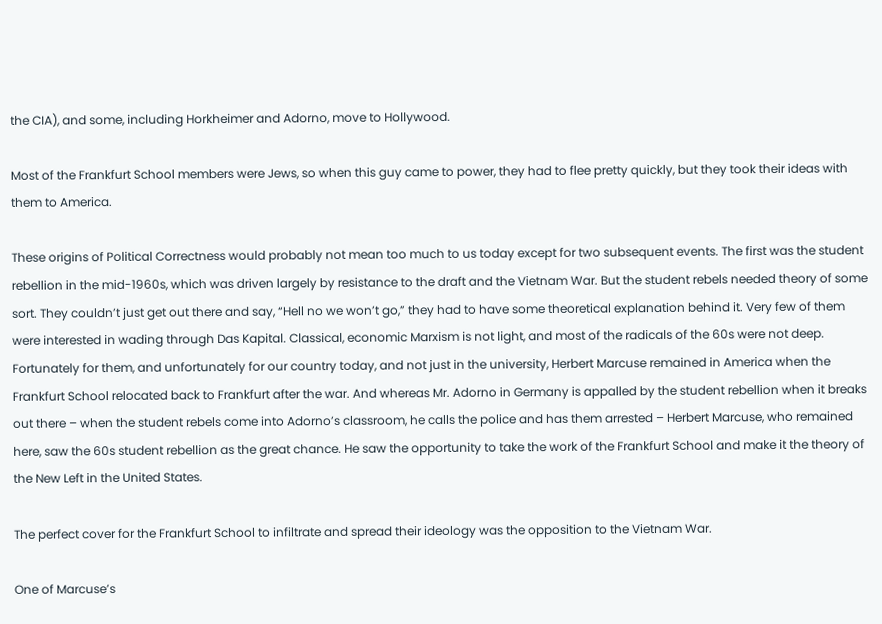the CIA), and some, including Horkheimer and Adorno, move to Hollywood.

Most of the Frankfurt School members were Jews, so when this guy came to power, they had to flee pretty quickly, but they took their ideas with them to America.

These origins of Political Correctness would probably not mean too much to us today except for two subsequent events. The first was the student rebellion in the mid-1960s, which was driven largely by resistance to the draft and the Vietnam War. But the student rebels needed theory of some sort. They couldn’t just get out there and say, “Hell no we won’t go,” they had to have some theoretical explanation behind it. Very few of them were interested in wading through Das Kapital. Classical, economic Marxism is not light, and most of the radicals of the 60s were not deep. Fortunately for them, and unfortunately for our country today, and not just in the university, Herbert Marcuse remained in America when the Frankfurt School relocated back to Frankfurt after the war. And whereas Mr. Adorno in Germany is appalled by the student rebellion when it breaks out there – when the student rebels come into Adorno’s classroom, he calls the police and has them arrested – Herbert Marcuse, who remained here, saw the 60s student rebellion as the great chance. He saw the opportunity to take the work of the Frankfurt School and make it the theory of the New Left in the United States.

The perfect cover for the Frankfurt School to infiltrate and spread their ideology was the opposition to the Vietnam War.

One of Marcuse’s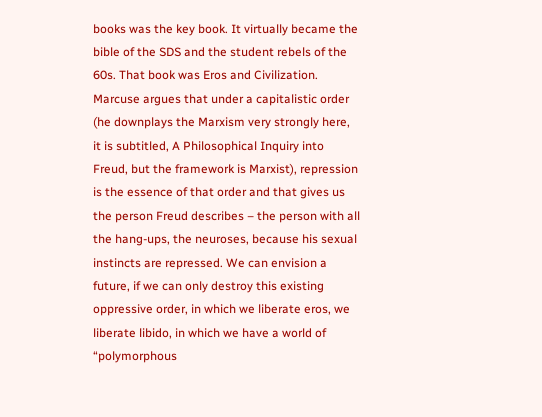books was the key book. It virtually became the bible of the SDS and the student rebels of the 60s. That book was Eros and Civilization. Marcuse argues that under a capitalistic order (he downplays the Marxism very strongly here, it is subtitled, A Philosophical Inquiry into Freud, but the framework is Marxist), repression is the essence of that order and that gives us the person Freud describes – the person with all the hang-ups, the neuroses, because his sexual instincts are repressed. We can envision a future, if we can only destroy this existing oppressive order, in which we liberate eros, we liberate libido, in which we have a world of “polymorphous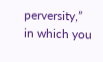perversity,” in which you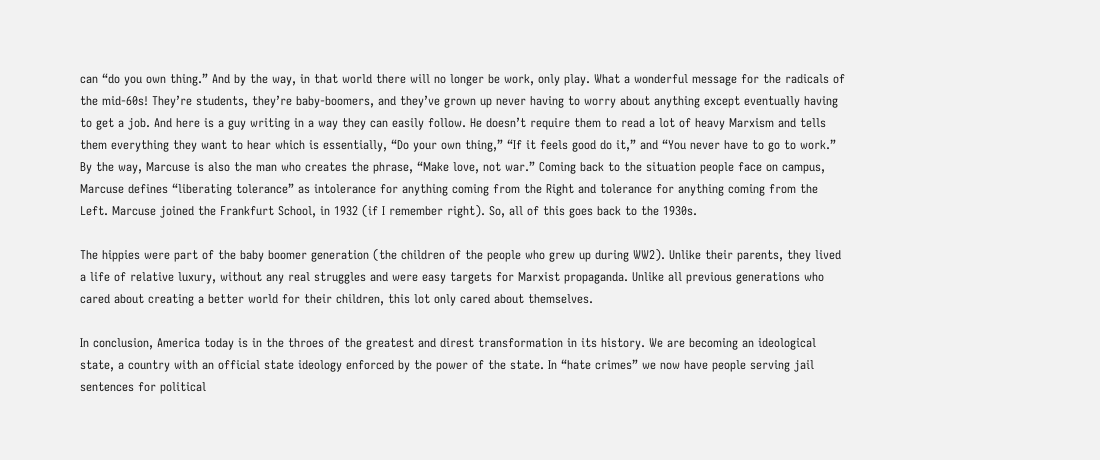can “do you own thing.” And by the way, in that world there will no longer be work, only play. What a wonderful message for the radicals of the mid-60s! They’re students, they’re baby-boomers, and they’ve grown up never having to worry about anything except eventually having to get a job. And here is a guy writing in a way they can easily follow. He doesn’t require them to read a lot of heavy Marxism and tells them everything they want to hear which is essentially, “Do your own thing,” “If it feels good do it,” and “You never have to go to work.” By the way, Marcuse is also the man who creates the phrase, “Make love, not war.” Coming back to the situation people face on campus, Marcuse defines “liberating tolerance” as intolerance for anything coming from the Right and tolerance for anything coming from the Left. Marcuse joined the Frankfurt School, in 1932 (if I remember right). So, all of this goes back to the 1930s.

The hippies were part of the baby boomer generation (the children of the people who grew up during WW2). Unlike their parents, they lived a life of relative luxury, without any real struggles and were easy targets for Marxist propaganda. Unlike all previous generations who cared about creating a better world for their children, this lot only cared about themselves.

In conclusion, America today is in the throes of the greatest and direst transformation in its history. We are becoming an ideological state, a country with an official state ideology enforced by the power of the state. In “hate crimes” we now have people serving jail sentences for political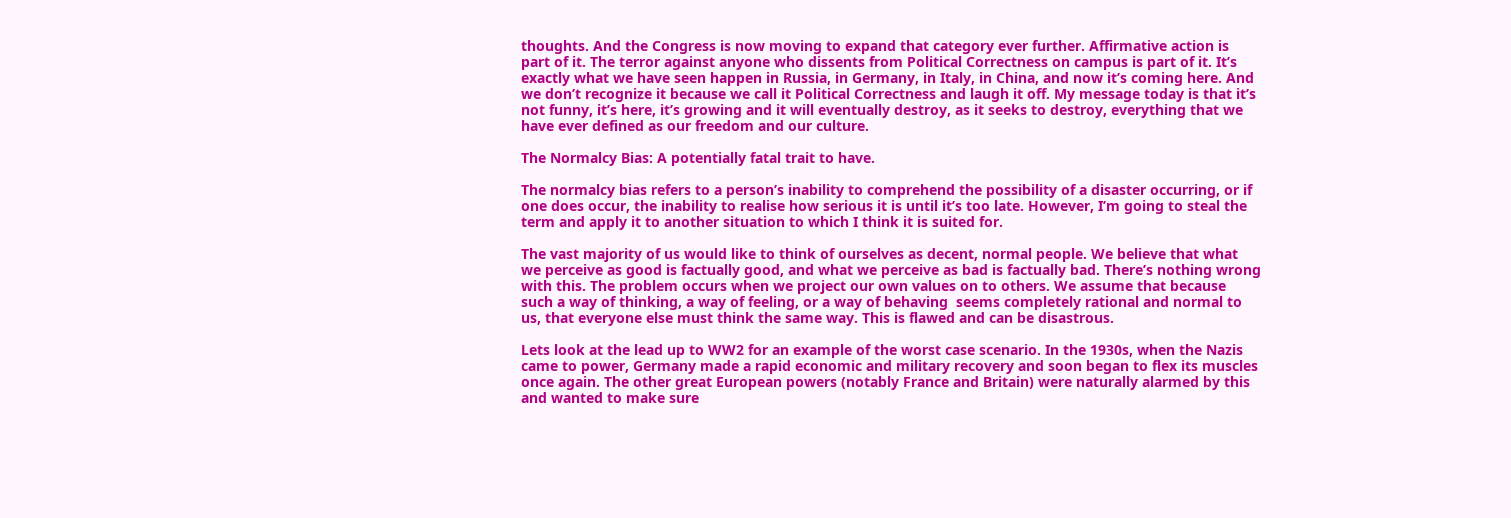thoughts. And the Congress is now moving to expand that category ever further. Affirmative action is part of it. The terror against anyone who dissents from Political Correctness on campus is part of it. It’s exactly what we have seen happen in Russia, in Germany, in Italy, in China, and now it’s coming here. And we don’t recognize it because we call it Political Correctness and laugh it off. My message today is that it’s not funny, it’s here, it’s growing and it will eventually destroy, as it seeks to destroy, everything that we have ever defined as our freedom and our culture.

The Normalcy Bias: A potentially fatal trait to have.

The normalcy bias refers to a person’s inability to comprehend the possibility of a disaster occurring, or if one does occur, the inability to realise how serious it is until it’s too late. However, I’m going to steal the term and apply it to another situation to which I think it is suited for.

The vast majority of us would like to think of ourselves as decent, normal people. We believe that what we perceive as good is factually good, and what we perceive as bad is factually bad. There’s nothing wrong with this. The problem occurs when we project our own values on to others. We assume that because such a way of thinking, a way of feeling, or a way of behaving  seems completely rational and normal to us, that everyone else must think the same way. This is flawed and can be disastrous.

Lets look at the lead up to WW2 for an example of the worst case scenario. In the 1930s, when the Nazis came to power, Germany made a rapid economic and military recovery and soon began to flex its muscles once again. The other great European powers (notably France and Britain) were naturally alarmed by this and wanted to make sure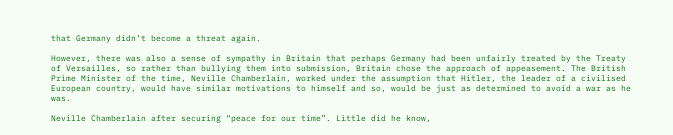that Germany didn’t become a threat again.

However, there was also a sense of sympathy in Britain that perhaps Germany had been unfairly treated by the Treaty of Versailles, so rather than bullying them into submission, Britain chose the approach of appeasement. The British Prime Minister of the time, Neville Chamberlain, worked under the assumption that Hitler, the leader of a civilised European country, would have similar motivations to himself and so, would be just as determined to avoid a war as he was.

Neville Chamberlain after securing “peace for our time”. Little did he know,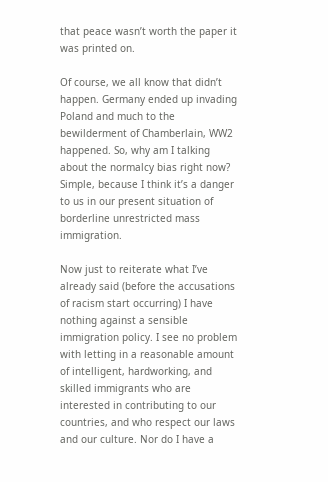that peace wasn’t worth the paper it was printed on.

Of course, we all know that didn’t happen. Germany ended up invading Poland and much to the bewilderment of Chamberlain, WW2 happened. So, why am I talking about the normalcy bias right now? Simple, because I think it’s a danger to us in our present situation of borderline unrestricted mass immigration.

Now just to reiterate what I’ve already said (before the accusations of racism start occurring) I have nothing against a sensible immigration policy. I see no problem with letting in a reasonable amount of intelligent, hardworking, and skilled immigrants who are interested in contributing to our countries, and who respect our laws and our culture. Nor do I have a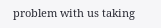problem with us taking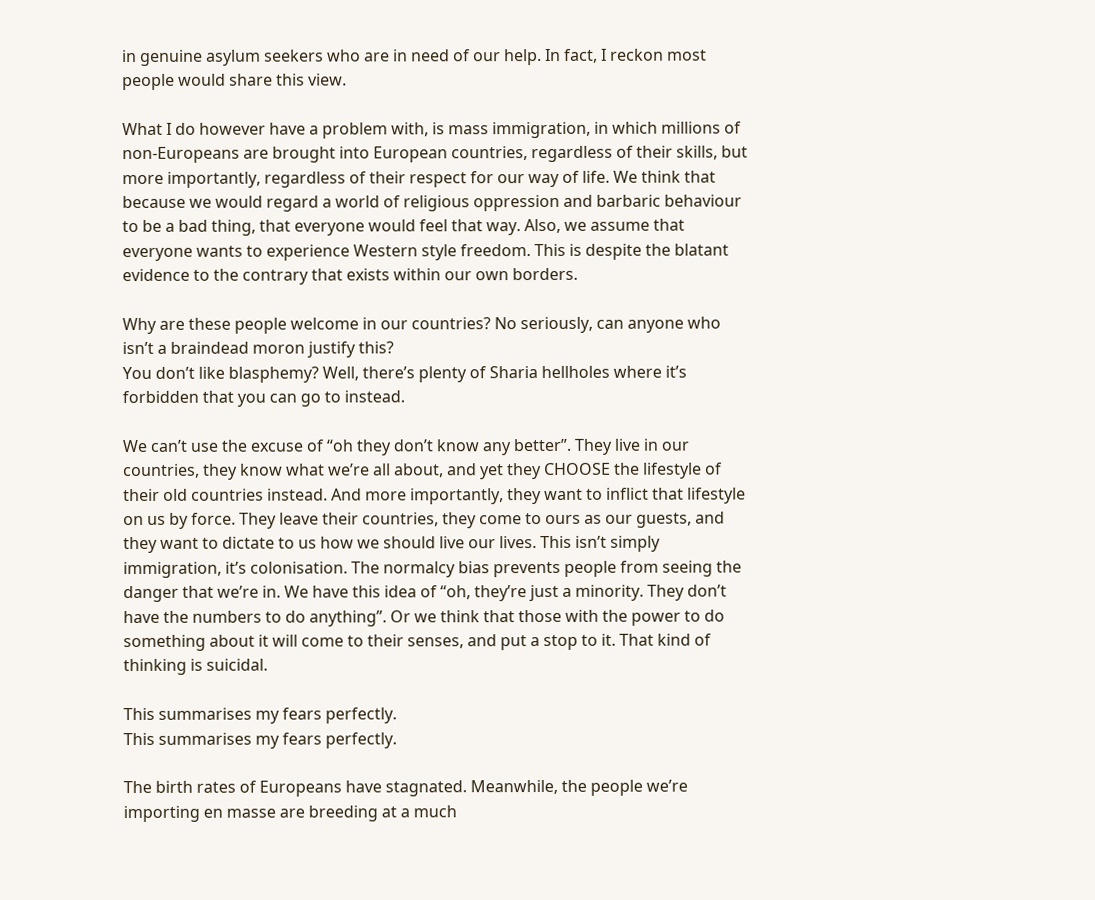in genuine asylum seekers who are in need of our help. In fact, I reckon most people would share this view.

What I do however have a problem with, is mass immigration, in which millions of non-Europeans are brought into European countries, regardless of their skills, but more importantly, regardless of their respect for our way of life. We think that because we would regard a world of religious oppression and barbaric behaviour to be a bad thing, that everyone would feel that way. Also, we assume that everyone wants to experience Western style freedom. This is despite the blatant evidence to the contrary that exists within our own borders.

Why are these people welcome in our countries? No seriously, can anyone who isn’t a braindead moron justify this?
You don’t like blasphemy? Well, there’s plenty of Sharia hellholes where it’s forbidden that you can go to instead.

We can’t use the excuse of “oh they don’t know any better”. They live in our countries, they know what we’re all about, and yet they CHOOSE the lifestyle of their old countries instead. And more importantly, they want to inflict that lifestyle on us by force. They leave their countries, they come to ours as our guests, and they want to dictate to us how we should live our lives. This isn’t simply immigration, it’s colonisation. The normalcy bias prevents people from seeing the danger that we’re in. We have this idea of “oh, they’re just a minority. They don’t have the numbers to do anything”. Or we think that those with the power to do something about it will come to their senses, and put a stop to it. That kind of thinking is suicidal.

This summarises my fears perfectly.
This summarises my fears perfectly.

The birth rates of Europeans have stagnated. Meanwhile, the people we’re importing en masse are breeding at a much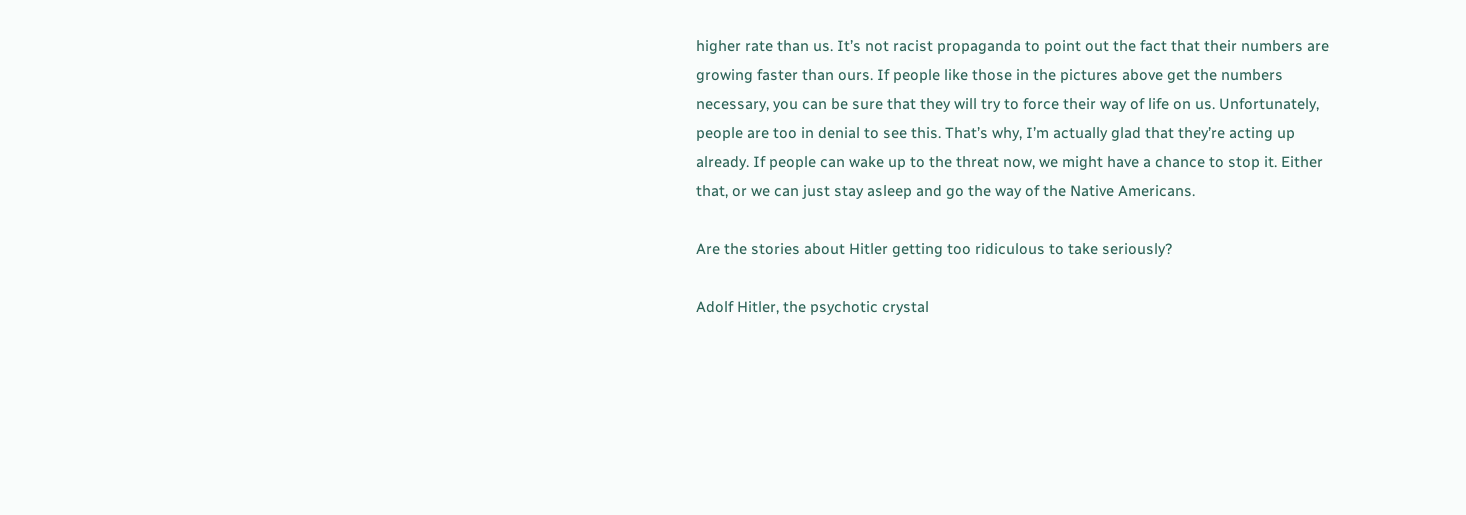higher rate than us. It’s not racist propaganda to point out the fact that their numbers are growing faster than ours. If people like those in the pictures above get the numbers necessary, you can be sure that they will try to force their way of life on us. Unfortunately, people are too in denial to see this. That’s why, I’m actually glad that they’re acting up already. If people can wake up to the threat now, we might have a chance to stop it. Either that, or we can just stay asleep and go the way of the Native Americans.

Are the stories about Hitler getting too ridiculous to take seriously?

Adolf Hitler, the psychotic crystal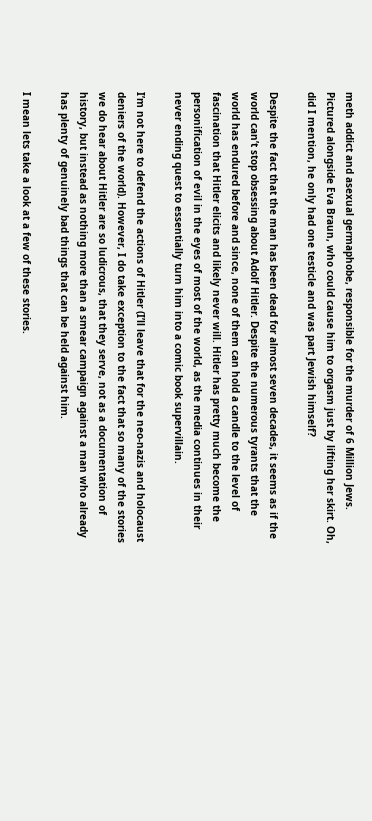meth addict and asexual germaphobe, responsible for the murder of 6 Million Jews. Pictured alongside Eva Braun, who could cause him to orgasm just by lifting her skirt. Oh, did I mention, he only had one testicle and was part Jewish himself?

Despite the fact that the man has been dead for almost seven decades, it seems as if the world can’t stop obsessing about Adolf Hitler. Despite the numerous tyrants that the world has endured before and since, none of them can hold a candle to the level of fascination that Hitler elicits and likely never will. Hitler has pretty much become the personification of evil in the eyes of most of the world, as the media continues in their never ending quest to essentially turn him into a comic book supervillain.

I’m not here to defend the actions of Hitler (I’ll leave that for the neo-nazis and holocaust deniers of the world). However, I do take exception to the fact that so many of the stories we do hear about Hitler are so ludicrous, that they serve, not as a documentation of history, but instead as nothing more than a smear campaign against a man who already has plenty of genuinely bad things that can be held against him.

I mean lets take a look at a few of these stories.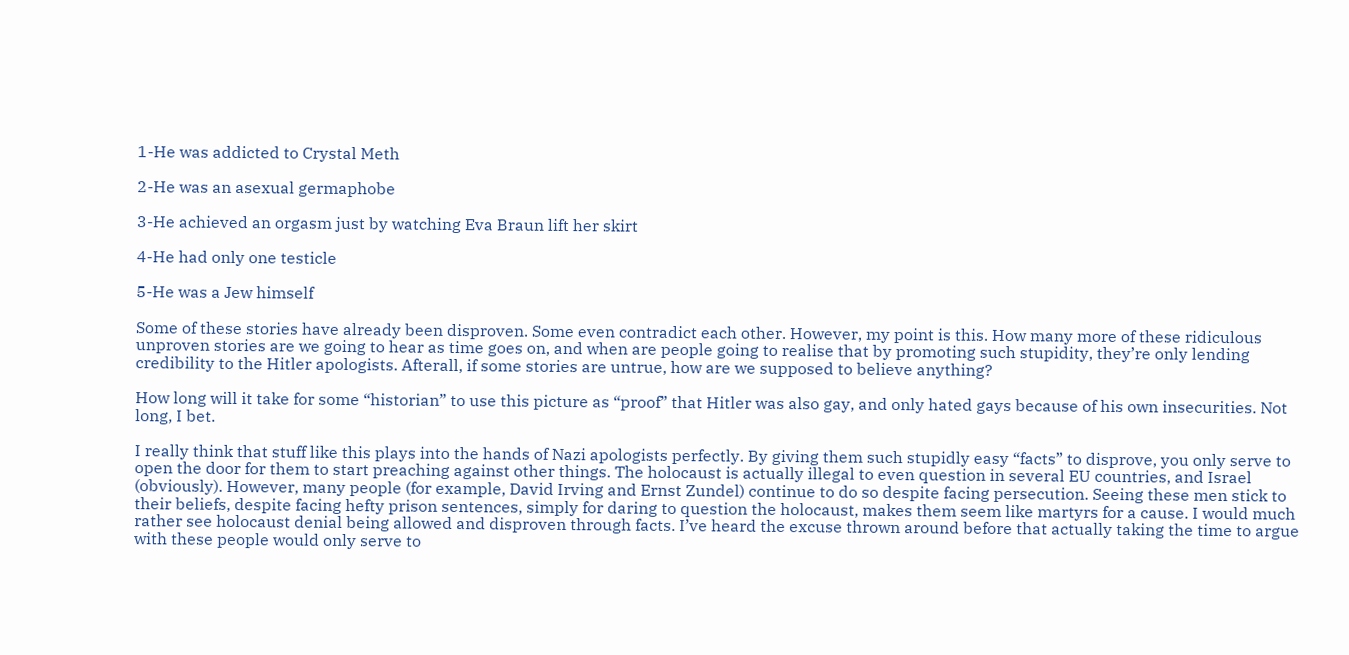1-He was addicted to Crystal Meth

2-He was an asexual germaphobe

3-He achieved an orgasm just by watching Eva Braun lift her skirt

4-He had only one testicle

5-He was a Jew himself

Some of these stories have already been disproven. Some even contradict each other. However, my point is this. How many more of these ridiculous unproven stories are we going to hear as time goes on, and when are people going to realise that by promoting such stupidity, they’re only lending credibility to the Hitler apologists. Afterall, if some stories are untrue, how are we supposed to believe anything?

How long will it take for some “historian” to use this picture as “proof” that Hitler was also gay, and only hated gays because of his own insecurities. Not long, I bet.

I really think that stuff like this plays into the hands of Nazi apologists perfectly. By giving them such stupidly easy “facts” to disprove, you only serve to open the door for them to start preaching against other things. The holocaust is actually illegal to even question in several EU countries, and Israel (obviously). However, many people (for example, David Irving and Ernst Zundel) continue to do so despite facing persecution. Seeing these men stick to their beliefs, despite facing hefty prison sentences, simply for daring to question the holocaust, makes them seem like martyrs for a cause. I would much rather see holocaust denial being allowed and disproven through facts. I’ve heard the excuse thrown around before that actually taking the time to argue with these people would only serve to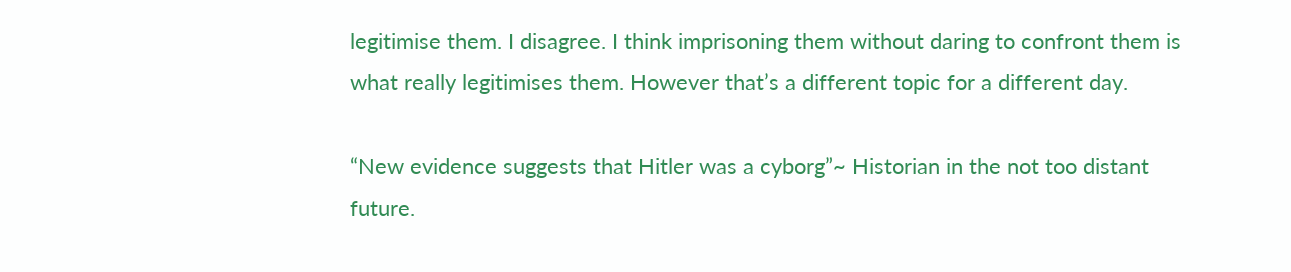legitimise them. I disagree. I think imprisoning them without daring to confront them is what really legitimises them. However that’s a different topic for a different day.

“New evidence suggests that Hitler was a cyborg”~ Historian in the not too distant future.